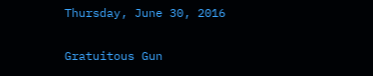Thursday, June 30, 2016

Gratuitous Gun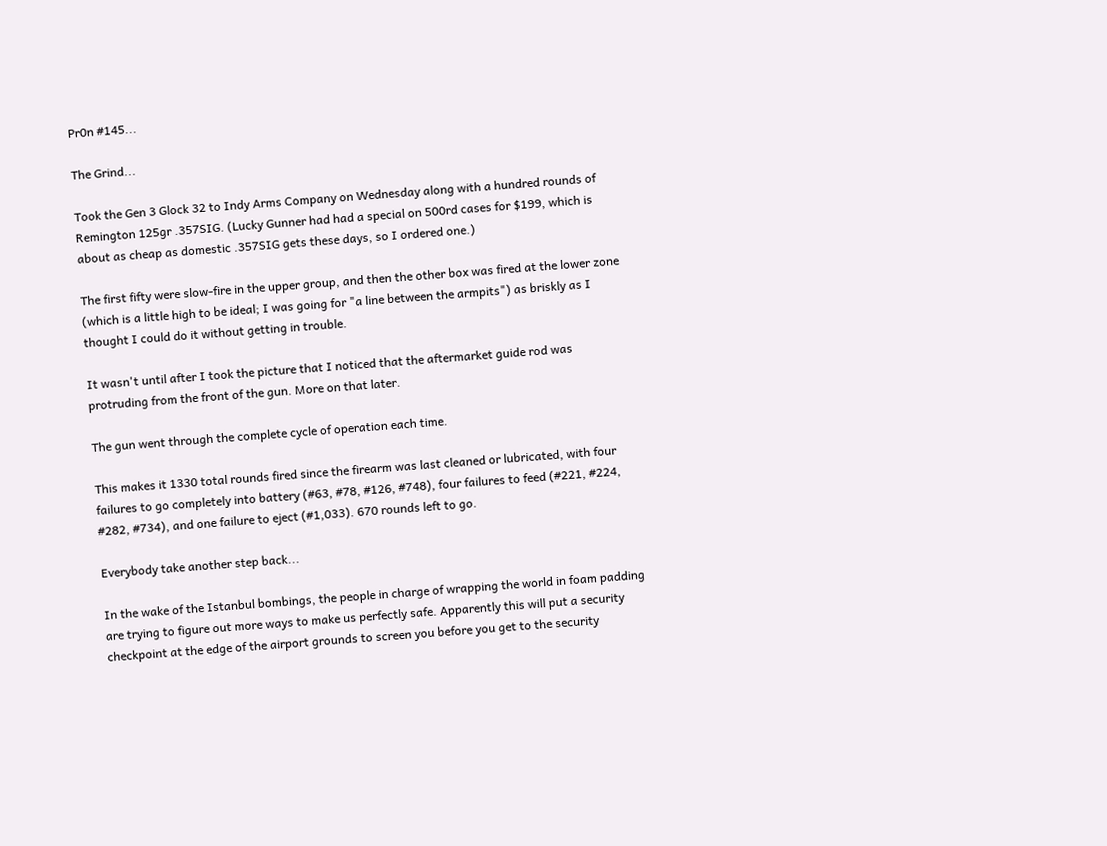Pr0n #145...

The Grind...

Took the Gen 3 Glock 32 to Indy Arms Company on Wednesday along with a hundred rounds of Remington 125gr .357SIG. (Lucky Gunner had had a special on 500rd cases for $199, which is about as cheap as domestic .357SIG gets these days, so I ordered one.)

The first fifty were slow-fire in the upper group, and then the other box was fired at the lower zone (which is a little high to be ideal; I was going for "a line between the armpits") as briskly as I thought I could do it without getting in trouble.

It wasn't until after I took the picture that I noticed that the aftermarket guide rod was protruding from the front of the gun. More on that later.

The gun went through the complete cycle of operation each time.

This makes it 1330 total rounds fired since the firearm was last cleaned or lubricated, with four failures to go completely into battery (#63, #78, #126, #748), four failures to feed (#221, #224, #282, #734), and one failure to eject (#1,033). 670 rounds left to go.

Everybody take another step back...

In the wake of the Istanbul bombings, the people in charge of wrapping the world in foam padding are trying to figure out more ways to make us perfectly safe. Apparently this will put a security checkpoint at the edge of the airport grounds to screen you before you get to the security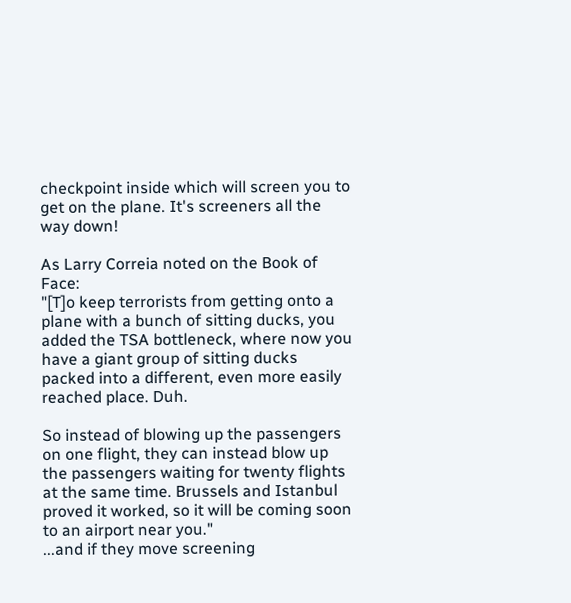checkpoint inside which will screen you to get on the plane. It's screeners all the way down!

As Larry Correia noted on the Book of Face:
"[T]o keep terrorists from getting onto a plane with a bunch of sitting ducks, you added the TSA bottleneck, where now you have a giant group of sitting ducks packed into a different, even more easily reached place. Duh.

So instead of blowing up the passengers on one flight, they can instead blow up the passengers waiting for twenty flights at the same time. Brussels and Istanbul proved it worked, so it will be coming soon to an airport near you."
...and if they move screening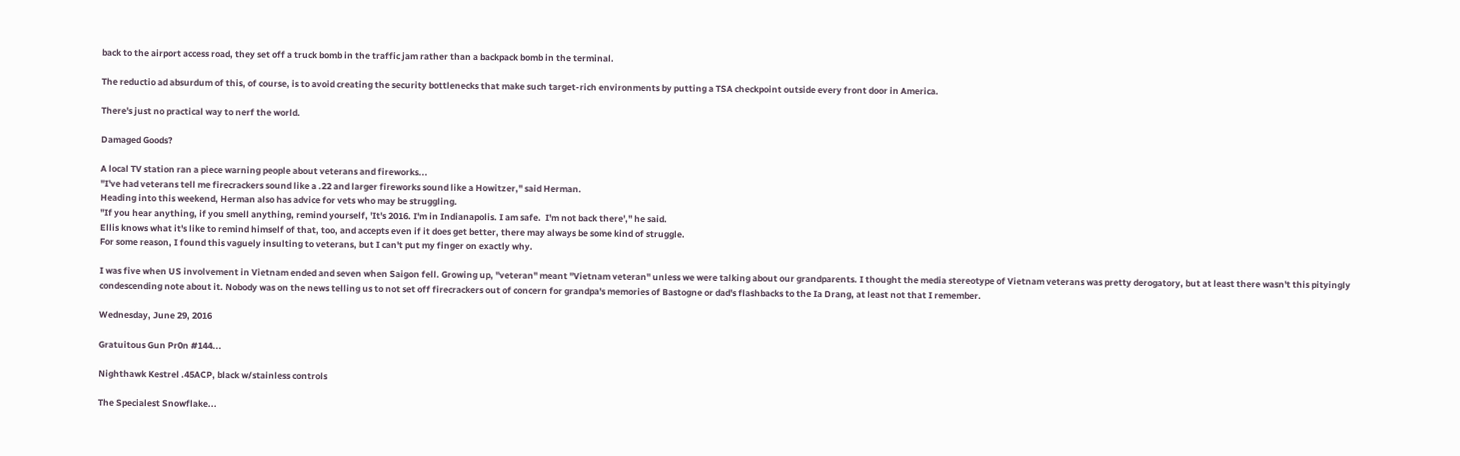back to the airport access road, they set off a truck bomb in the traffic jam rather than a backpack bomb in the terminal.

The reductio ad absurdum of this, of course, is to avoid creating the security bottlenecks that make such target-rich environments by putting a TSA checkpoint outside every front door in America.

There's just no practical way to nerf the world.

Damaged Goods?

A local TV station ran a piece warning people about veterans and fireworks...
"I've had veterans tell me firecrackers sound like a .22 and larger fireworks sound like a Howitzer," said Herman.
Heading into this weekend, Herman also has advice for vets who may be struggling.
"If you hear anything, if you smell anything, remind yourself, 'It's 2016. I'm in Indianapolis. I am safe.  I'm not back there'," he said.
Ellis knows what it's like to remind himself of that, too, and accepts even if it does get better, there may always be some kind of struggle.
For some reason, I found this vaguely insulting to veterans, but I can't put my finger on exactly why.

I was five when US involvement in Vietnam ended and seven when Saigon fell. Growing up, "veteran" meant "Vietnam veteran" unless we were talking about our grandparents. I thought the media stereotype of Vietnam veterans was pretty derogatory, but at least there wasn't this pityingly condescending note about it. Nobody was on the news telling us to not set off firecrackers out of concern for grandpa's memories of Bastogne or dad's flashbacks to the Ia Drang, at least not that I remember.

Wednesday, June 29, 2016

Gratuitous Gun Pr0n #144...

Nighthawk Kestrel .45ACP, black w/stainless controls

The Specialest Snowflake...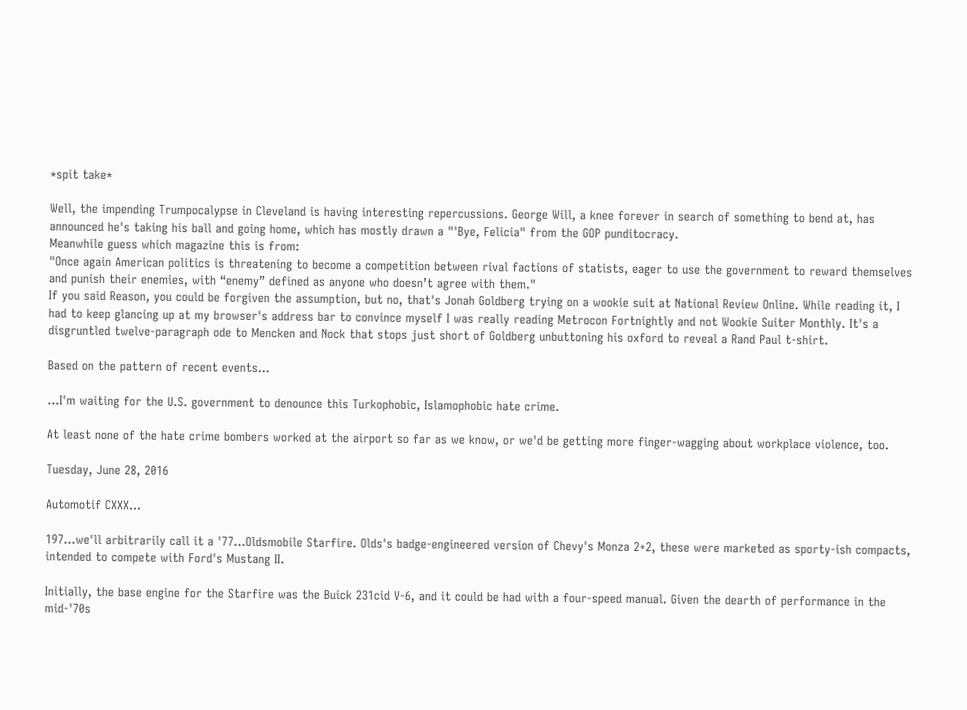*spit take*

Well, the impending Trumpocalypse in Cleveland is having interesting repercussions. George Will, a knee forever in search of something to bend at, has announced he's taking his ball and going home, which has mostly drawn a "'Bye, Felicia" from the GOP punditocracy.
Meanwhile guess which magazine this is from:
"Once again American politics is threatening to become a competition between rival factions of statists, eager to use the government to reward themselves and punish their enemies, with “enemy” defined as anyone who doesn’t agree with them."
If you said Reason, you could be forgiven the assumption, but no, that's Jonah Goldberg trying on a wookie suit at National Review Online. While reading it, I had to keep glancing up at my browser's address bar to convince myself I was really reading Metrocon Fortnightly and not Wookie Suiter Monthly. It's a disgruntled twelve-paragraph ode to Mencken and Nock that stops just short of Goldberg unbuttoning his oxford to reveal a Rand Paul t-shirt.

Based on the pattern of recent events...

...I'm waiting for the U.S. government to denounce this Turkophobic, Islamophobic hate crime.

At least none of the hate crime bombers worked at the airport so far as we know, or we'd be getting more finger-wagging about workplace violence, too.

Tuesday, June 28, 2016

Automotif CXXX...

197...we'll arbitrarily call it a '77...Oldsmobile Starfire. Olds's badge-engineered version of Chevy's Monza 2+2, these were marketed as sporty-ish compacts, intended to compete with Ford's Mustang II.

Initially, the base engine for the Starfire was the Buick 231cid V-6, and it could be had with a four-speed manual. Given the dearth of performance in the mid-'70s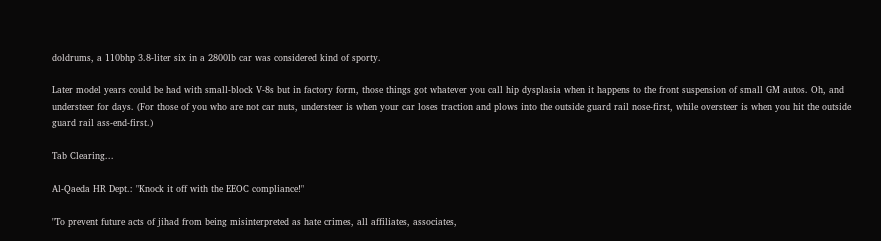doldrums, a 110bhp 3.8-liter six in a 2800lb car was considered kind of sporty.

Later model years could be had with small-block V-8s but in factory form, those things got whatever you call hip dysplasia when it happens to the front suspension of small GM autos. Oh, and understeer for days. (For those of you who are not car nuts, understeer is when your car loses traction and plows into the outside guard rail nose-first, while oversteer is when you hit the outside guard rail ass-end-first.)

Tab Clearing...

Al-Qaeda HR Dept.: "Knock it off with the EEOC compliance!"

"To prevent future acts of jihad from being misinterpreted as hate crimes, all affiliates, associates,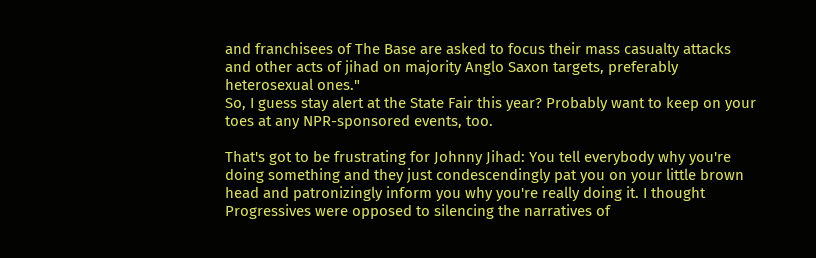and franchisees of The Base are asked to focus their mass casualty attacks and other acts of jihad on majority Anglo Saxon targets, preferably heterosexual ones."
So, I guess stay alert at the State Fair this year? Probably want to keep on your toes at any NPR-sponsored events, too.

That's got to be frustrating for Johnny Jihad: You tell everybody why you're doing something and they just condescendingly pat you on your little brown head and patronizingly inform you why you're really doing it. I thought Progressives were opposed to silencing the narratives of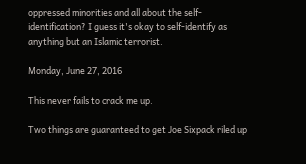oppressed minorities and all about the self-identification? I guess it's okay to self-identify as anything but an Islamic terrorist.

Monday, June 27, 2016

This never fails to crack me up.

Two things are guaranteed to get Joe Sixpack riled up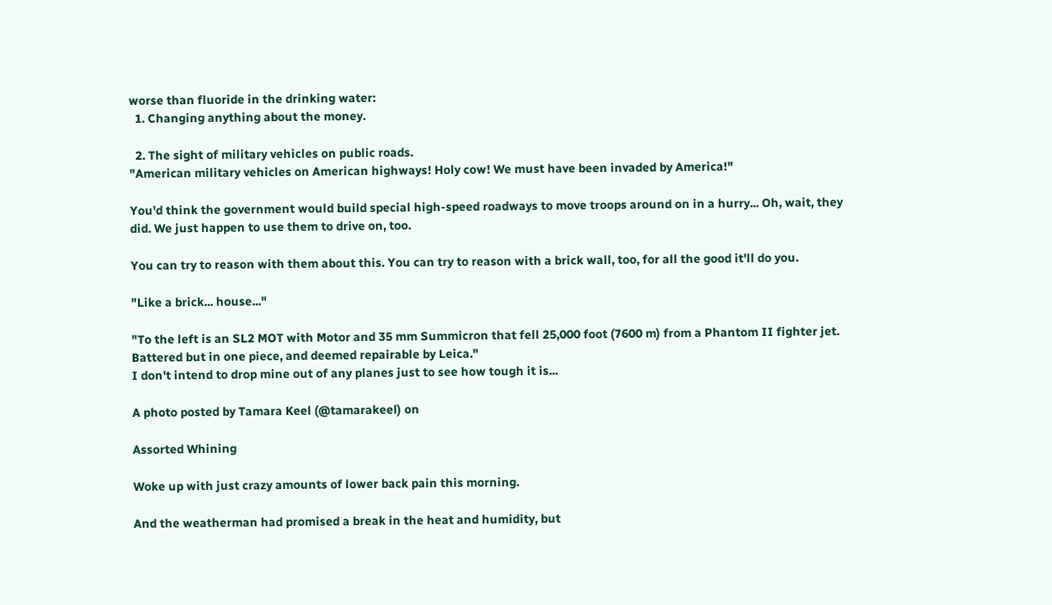worse than fluoride in the drinking water:
  1. Changing anything about the money.

  2. The sight of military vehicles on public roads.
"American military vehicles on American highways! Holy cow! We must have been invaded by America!"

You'd think the government would build special high-speed roadways to move troops around on in a hurry... Oh, wait, they did. We just happen to use them to drive on, too.

You can try to reason with them about this. You can try to reason with a brick wall, too, for all the good it'll do you.

"Like a brick... house..."

"To the left is an SL2 MOT with Motor and 35 mm Summicron that fell 25,000 foot (7600 m) from a Phantom II fighter jet. Battered but in one piece, and deemed repairable by Leica."
I don't intend to drop mine out of any planes just to see how tough it is...

A photo posted by Tamara Keel (@tamarakeel) on

Assorted Whining

Woke up with just crazy amounts of lower back pain this morning.

And the weatherman had promised a break in the heat and humidity, but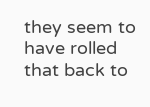they seem to have rolled that back to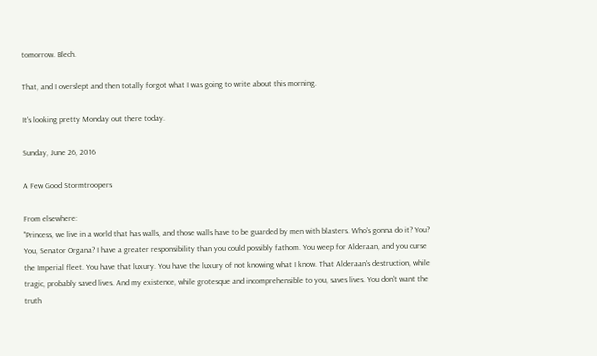tomorrow. Blech.

That, and I overslept and then totally forgot what I was going to write about this morning.

It's looking pretty Monday out there today.

Sunday, June 26, 2016

A Few Good Stormtroopers

From elsewhere:
"Princess, we live in a world that has walls, and those walls have to be guarded by men with blasters. Who's gonna do it? You? You, Senator Organa? I have a greater responsibility than you could possibly fathom. You weep for Alderaan, and you curse the Imperial fleet. You have that luxury. You have the luxury of not knowing what I know. That Alderaan's destruction, while tragic, probably saved lives. And my existence, while grotesque and incomprehensible to you, saves lives. You don't want the truth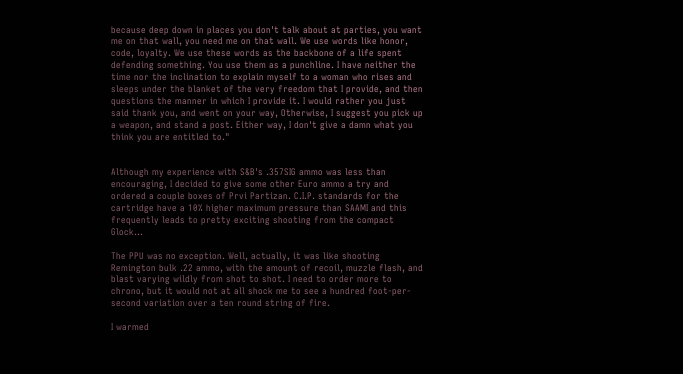because deep down in places you don't talk about at parties, you want me on that wall, you need me on that wall. We use words like honor, code, loyalty. We use these words as the backbone of a life spent defending something. You use them as a punchline. I have neither the time nor the inclination to explain myself to a woman who rises and sleeps under the blanket of the very freedom that I provide, and then questions the manner in which I provide it. I would rather you just said thank you, and went on your way, Otherwise, I suggest you pick up a weapon, and stand a post. Either way, I don't give a damn what you think you are entitled to."


Although my experience with S&B's .357SIG ammo was less than encouraging, I decided to give some other Euro ammo a try and ordered a couple boxes of Prvi Partizan. C.I.P. standards for the cartridge have a 10% higher maximum pressure than SAAMI and this frequently leads to pretty exciting shooting from the compact Glock...

The PPU was no exception. Well, actually, it was like shooting Remington bulk .22 ammo, with the amount of recoil, muzzle flash, and blast varying wildly from shot to shot. I need to order more to chrono, but it would not at all shock me to see a hundred foot-per-second variation over a ten round string of fire.

I warmed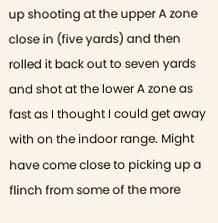up shooting at the upper A zone close in (five yards) and then rolled it back out to seven yards and shot at the lower A zone as fast as I thought I could get away with on the indoor range. Might have come close to picking up a flinch from some of the more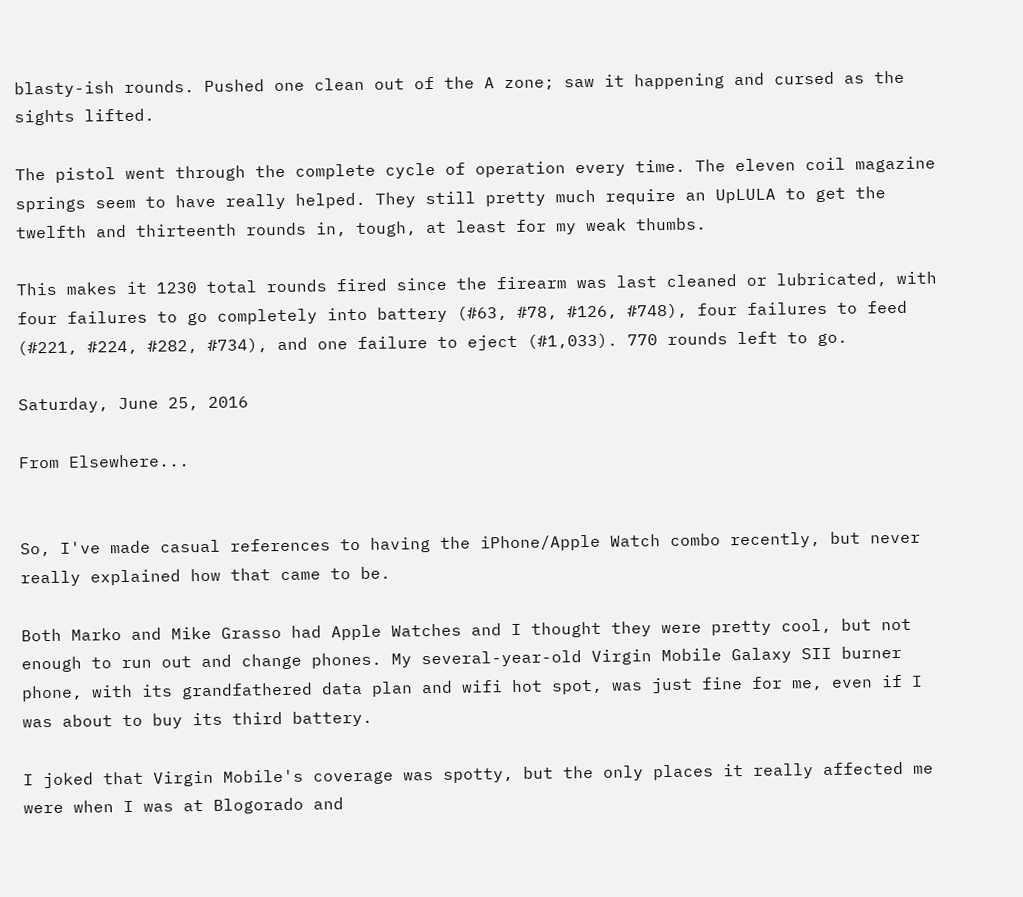blasty-ish rounds. Pushed one clean out of the A zone; saw it happening and cursed as the sights lifted.

The pistol went through the complete cycle of operation every time. The eleven coil magazine springs seem to have really helped. They still pretty much require an UpLULA to get the twelfth and thirteenth rounds in, tough, at least for my weak thumbs.

This makes it 1230 total rounds fired since the firearm was last cleaned or lubricated, with four failures to go completely into battery (#63, #78, #126, #748), four failures to feed (#221, #224, #282, #734), and one failure to eject (#1,033). 770 rounds left to go.

Saturday, June 25, 2016

From Elsewhere...


So, I've made casual references to having the iPhone/Apple Watch combo recently, but never really explained how that came to be.

Both Marko and Mike Grasso had Apple Watches and I thought they were pretty cool, but not enough to run out and change phones. My several-year-old Virgin Mobile Galaxy SII burner phone, with its grandfathered data plan and wifi hot spot, was just fine for me, even if I was about to buy its third battery.

I joked that Virgin Mobile's coverage was spotty, but the only places it really affected me were when I was at Blogorado and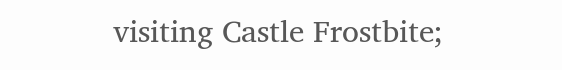visiting Castle Frostbite;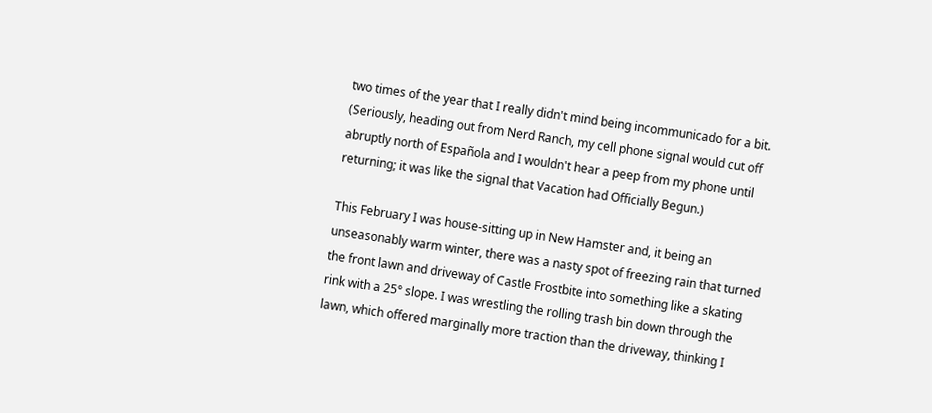two times of the year that I really didn't mind being incommunicado for a bit. (Seriously, heading out from Nerd Ranch, my cell phone signal would cut off abruptly north of Española and I wouldn't hear a peep from my phone until returning; it was like the signal that Vacation had Officially Begun.)

This February I was house-sitting up in New Hamster and, it being an unseasonably warm winter, there was a nasty spot of freezing rain that turned the front lawn and driveway of Castle Frostbite into something like a skating rink with a 25° slope. I was wrestling the rolling trash bin down through the lawn, which offered marginally more traction than the driveway, thinking I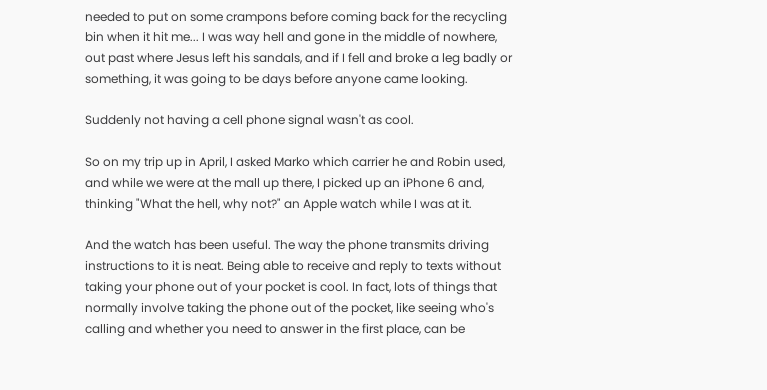needed to put on some crampons before coming back for the recycling bin when it hit me... I was way hell and gone in the middle of nowhere, out past where Jesus left his sandals, and if I fell and broke a leg badly or something, it was going to be days before anyone came looking.

Suddenly not having a cell phone signal wasn't as cool.

So on my trip up in April, I asked Marko which carrier he and Robin used, and while we were at the mall up there, I picked up an iPhone 6 and, thinking "What the hell, why not?" an Apple watch while I was at it.

And the watch has been useful. The way the phone transmits driving instructions to it is neat. Being able to receive and reply to texts without taking your phone out of your pocket is cool. In fact, lots of things that normally involve taking the phone out of the pocket, like seeing who's calling and whether you need to answer in the first place, can be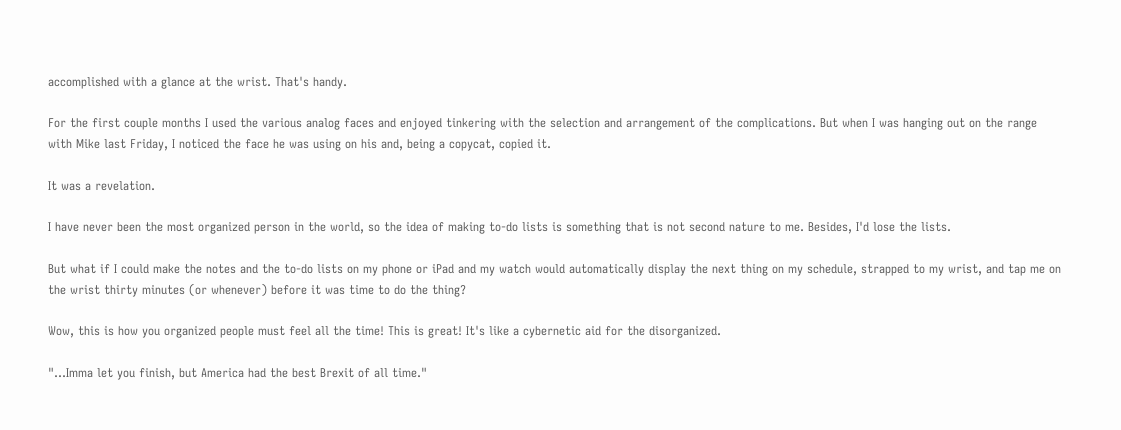accomplished with a glance at the wrist. That's handy.

For the first couple months I used the various analog faces and enjoyed tinkering with the selection and arrangement of the complications. But when I was hanging out on the range with Mike last Friday, I noticed the face he was using on his and, being a copycat, copied it.

It was a revelation.

I have never been the most organized person in the world, so the idea of making to-do lists is something that is not second nature to me. Besides, I'd lose the lists.

But what if I could make the notes and the to-do lists on my phone or iPad and my watch would automatically display the next thing on my schedule, strapped to my wrist, and tap me on the wrist thirty minutes (or whenever) before it was time to do the thing?

Wow, this is how you organized people must feel all the time! This is great! It's like a cybernetic aid for the disorganized.

"...Imma let you finish, but America had the best Brexit of all time."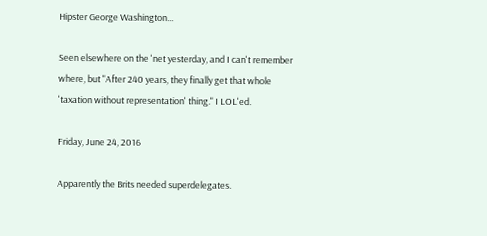Hipster George Washington...

Seen elsewhere on the 'net yesterday, and I can't remember where, but "After 240 years, they finally get that whole 'taxation without representation' thing." I LOL'ed.

Friday, June 24, 2016

Apparently the Brits needed superdelegates.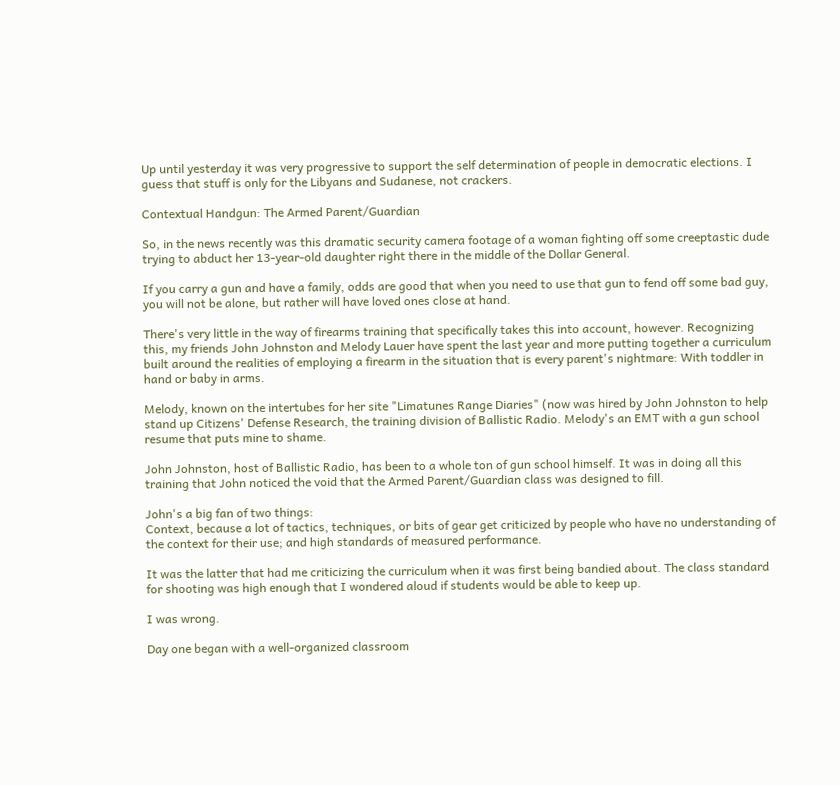Up until yesterday it was very progressive to support the self determination of people in democratic elections. I guess that stuff is only for the Libyans and Sudanese, not crackers.

Contextual Handgun: The Armed Parent/Guardian

So, in the news recently was this dramatic security camera footage of a woman fighting off some creeptastic dude trying to abduct her 13-year-old daughter right there in the middle of the Dollar General.

If you carry a gun and have a family, odds are good that when you need to use that gun to fend off some bad guy, you will not be alone, but rather will have loved ones close at hand.

There's very little in the way of firearms training that specifically takes this into account, however. Recognizing this, my friends John Johnston and Melody Lauer have spent the last year and more putting together a curriculum built around the realities of employing a firearm in the situation that is every parent's nightmare: With toddler in hand or baby in arms.

Melody, known on the intertubes for her site "Limatunes Range Diaries" (now was hired by John Johnston to help stand up Citizens' Defense Research, the training division of Ballistic Radio. Melody's an EMT with a gun school resume that puts mine to shame.

John Johnston, host of Ballistic Radio, has been to a whole ton of gun school himself. It was in doing all this training that John noticed the void that the Armed Parent/Guardian class was designed to fill.

John's a big fan of two things:
Context, because a lot of tactics, techniques, or bits of gear get criticized by people who have no understanding of the context for their use; and high standards of measured performance.

It was the latter that had me criticizing the curriculum when it was first being bandied about. The class standard for shooting was high enough that I wondered aloud if students would be able to keep up.

I was wrong.

Day one began with a well-organized classroom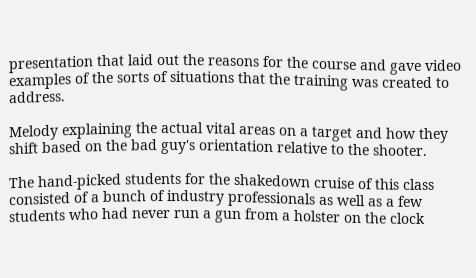presentation that laid out the reasons for the course and gave video examples of the sorts of situations that the training was created to address.

Melody explaining the actual vital areas on a target and how they shift based on the bad guy's orientation relative to the shooter.

The hand-picked students for the shakedown cruise of this class consisted of a bunch of industry professionals as well as a few students who had never run a gun from a holster on the clock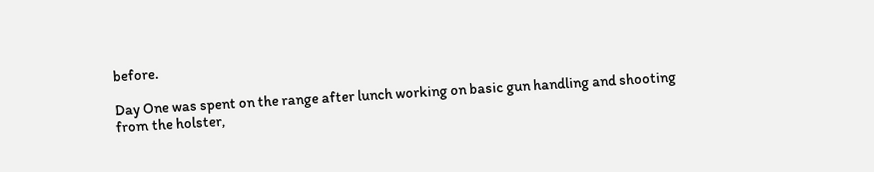before.

Day One was spent on the range after lunch working on basic gun handling and shooting from the holster,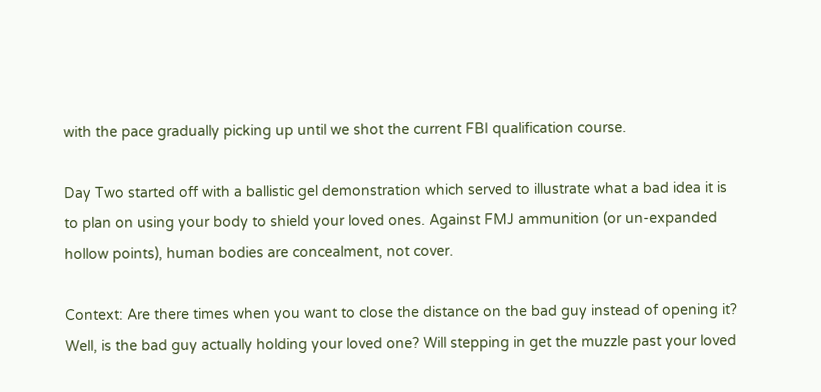with the pace gradually picking up until we shot the current FBI qualification course.

Day Two started off with a ballistic gel demonstration which served to illustrate what a bad idea it is to plan on using your body to shield your loved ones. Against FMJ ammunition (or un-expanded hollow points), human bodies are concealment, not cover.

Context: Are there times when you want to close the distance on the bad guy instead of opening it? Well, is the bad guy actually holding your loved one? Will stepping in get the muzzle past your loved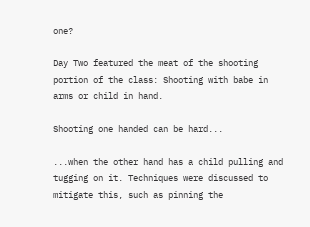one?

Day Two featured the meat of the shooting portion of the class: Shooting with babe in arms or child in hand.

Shooting one handed can be hard...

...when the other hand has a child pulling and tugging on it. Techniques were discussed to mitigate this, such as pinning the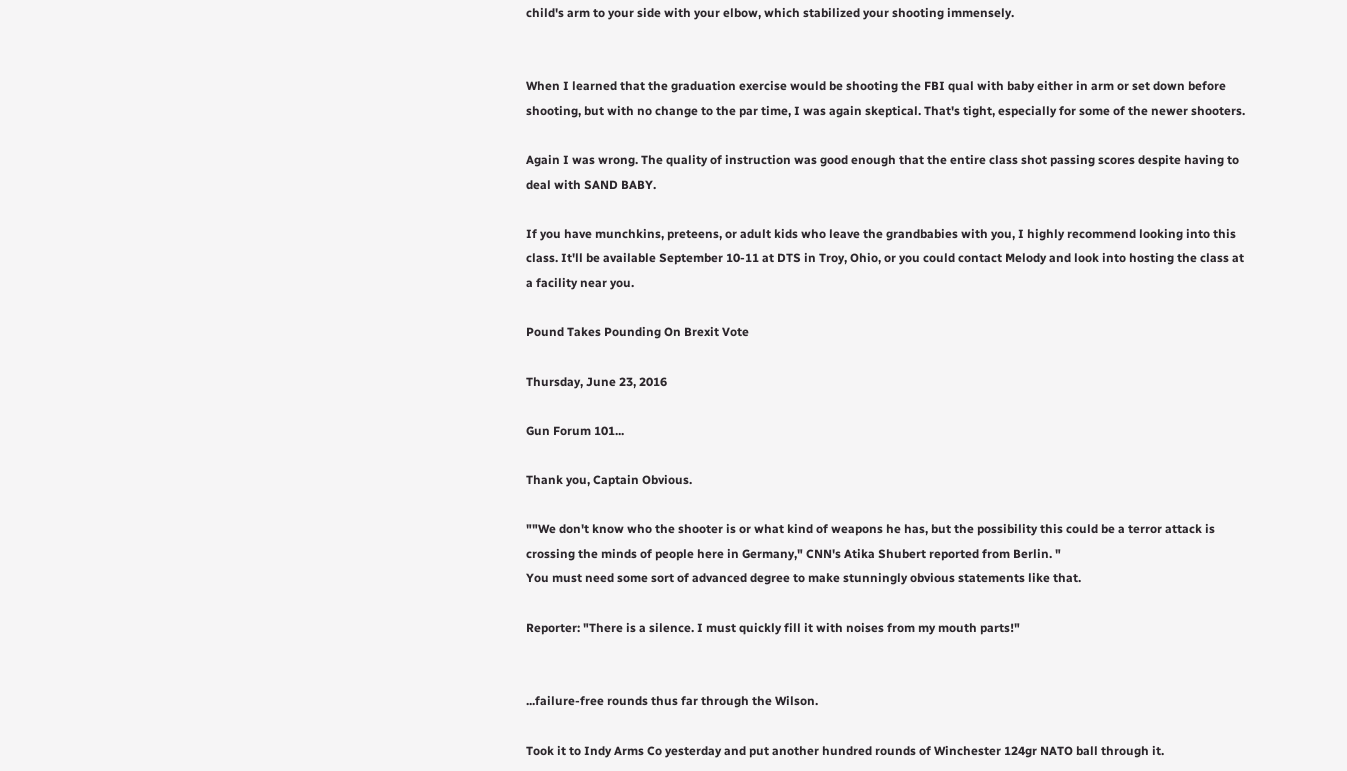child's arm to your side with your elbow, which stabilized your shooting immensely.


When I learned that the graduation exercise would be shooting the FBI qual with baby either in arm or set down before shooting, but with no change to the par time, I was again skeptical. That's tight, especially for some of the newer shooters.

Again I was wrong. The quality of instruction was good enough that the entire class shot passing scores despite having to deal with SAND BABY.

If you have munchkins, preteens, or adult kids who leave the grandbabies with you, I highly recommend looking into this class. It'll be available September 10-11 at DTS in Troy, Ohio, or you could contact Melody and look into hosting the class at a facility near you.

Pound Takes Pounding On Brexit Vote

Thursday, June 23, 2016

Gun Forum 101...

Thank you, Captain Obvious.

""We don't know who the shooter is or what kind of weapons he has, but the possibility this could be a terror attack is crossing the minds of people here in Germany," CNN's Atika Shubert reported from Berlin. "
You must need some sort of advanced degree to make stunningly obvious statements like that.

Reporter: "There is a silence. I must quickly fill it with noises from my mouth parts!"


...failure-free rounds thus far through the Wilson.

Took it to Indy Arms Co yesterday and put another hundred rounds of Winchester 124gr NATO ball through it.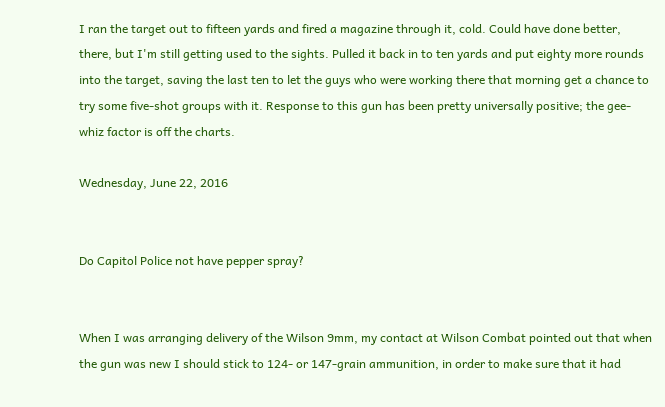I ran the target out to fifteen yards and fired a magazine through it, cold. Could have done better, there, but I'm still getting used to the sights. Pulled it back in to ten yards and put eighty more rounds into the target, saving the last ten to let the guys who were working there that morning get a chance to try some five-shot groups with it. Response to this gun has been pretty universally positive; the gee-whiz factor is off the charts.

Wednesday, June 22, 2016


Do Capitol Police not have pepper spray?


When I was arranging delivery of the Wilson 9mm, my contact at Wilson Combat pointed out that when the gun was new I should stick to 124- or 147-grain ammunition, in order to make sure that it had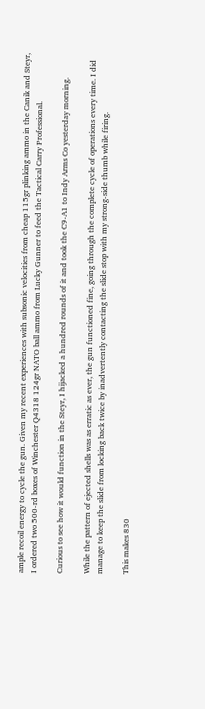ample recoil energy to cycle the gun. Given my recent experiences with subsonic velocities from cheap 115gr plinking ammo in the Canik and Steyr, I ordered two 500-rd boxes of Winchester Q4318 124gr NATO ball ammo from Lucky Gunner to feed the Tactical Carry Professional.

Curious to see how it would function in the Steyr, I hijacked a hundred rounds of it and took the C9-A1 to Indy Arms Co yesterday morning.

While the pattern of ejected shells was as erratic as ever, the gun functioned fine, going through the complete cycle of operations every time. I did manage to keep the slide from locking back twice by inadvertently contacting the slide stop with my strong-side thumb while firing.

This makes 830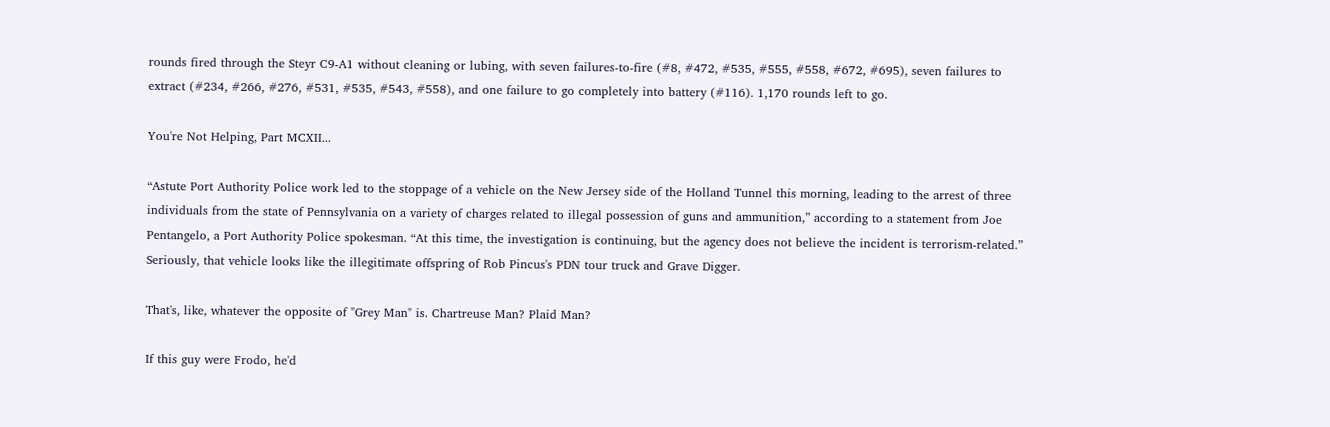rounds fired through the Steyr C9-A1 without cleaning or lubing, with seven failures-to-fire (#8, #472, #535, #555, #558, #672, #695), seven failures to extract (#234, #266, #276, #531, #535, #543, #558), and one failure to go completely into battery (#116). 1,170 rounds left to go.

You're Not Helping, Part MCXII...

“Astute Port Authority Police work led to the stoppage of a vehicle on the New Jersey side of the Holland Tunnel this morning, leading to the arrest of three individuals from the state of Pennsylvania on a variety of charges related to illegal possession of guns and ammunition,” according to a statement from Joe Pentangelo, a Port Authority Police spokesman. “At this time, the investigation is continuing, but the agency does not believe the incident is terrorism-related.”
Seriously, that vehicle looks like the illegitimate offspring of Rob Pincus's PDN tour truck and Grave Digger.

That's, like, whatever the opposite of "Grey Man" is. Chartreuse Man? Plaid Man?

If this guy were Frodo, he'd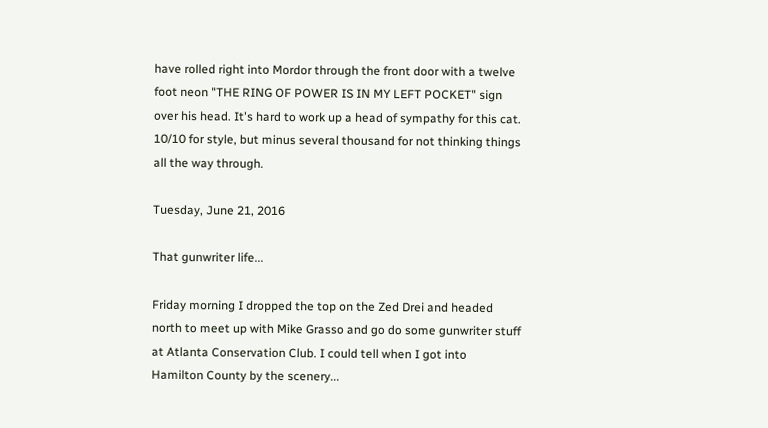have rolled right into Mordor through the front door with a twelve foot neon "THE RING OF POWER IS IN MY LEFT POCKET" sign over his head. It's hard to work up a head of sympathy for this cat. 10/10 for style, but minus several thousand for not thinking things all the way through.

Tuesday, June 21, 2016

That gunwriter life...

Friday morning I dropped the top on the Zed Drei and headed north to meet up with Mike Grasso and go do some gunwriter stuff at Atlanta Conservation Club. I could tell when I got into Hamilton County by the scenery...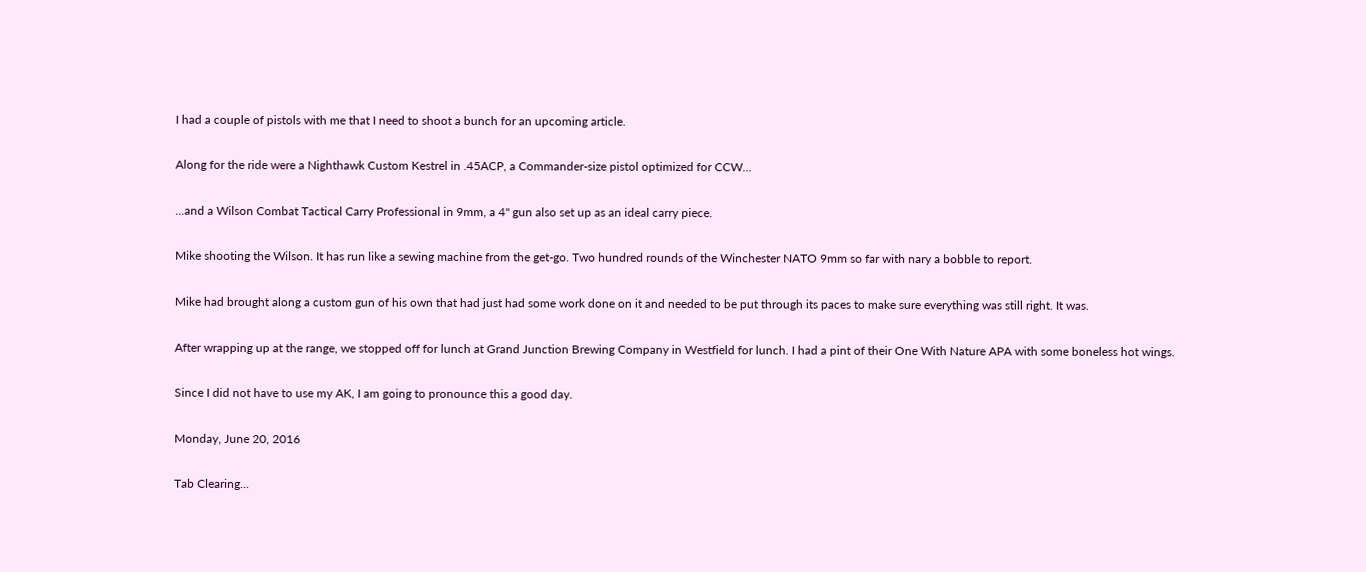I had a couple of pistols with me that I need to shoot a bunch for an upcoming article.

Along for the ride were a Nighthawk Custom Kestrel in .45ACP, a Commander-size pistol optimized for CCW...

...and a Wilson Combat Tactical Carry Professional in 9mm, a 4" gun also set up as an ideal carry piece.

Mike shooting the Wilson. It has run like a sewing machine from the get-go. Two hundred rounds of the Winchester NATO 9mm so far with nary a bobble to report.

Mike had brought along a custom gun of his own that had just had some work done on it and needed to be put through its paces to make sure everything was still right. It was.

After wrapping up at the range, we stopped off for lunch at Grand Junction Brewing Company in Westfield for lunch. I had a pint of their One With Nature APA with some boneless hot wings.

Since I did not have to use my AK, I am going to pronounce this a good day.

Monday, June 20, 2016

Tab Clearing...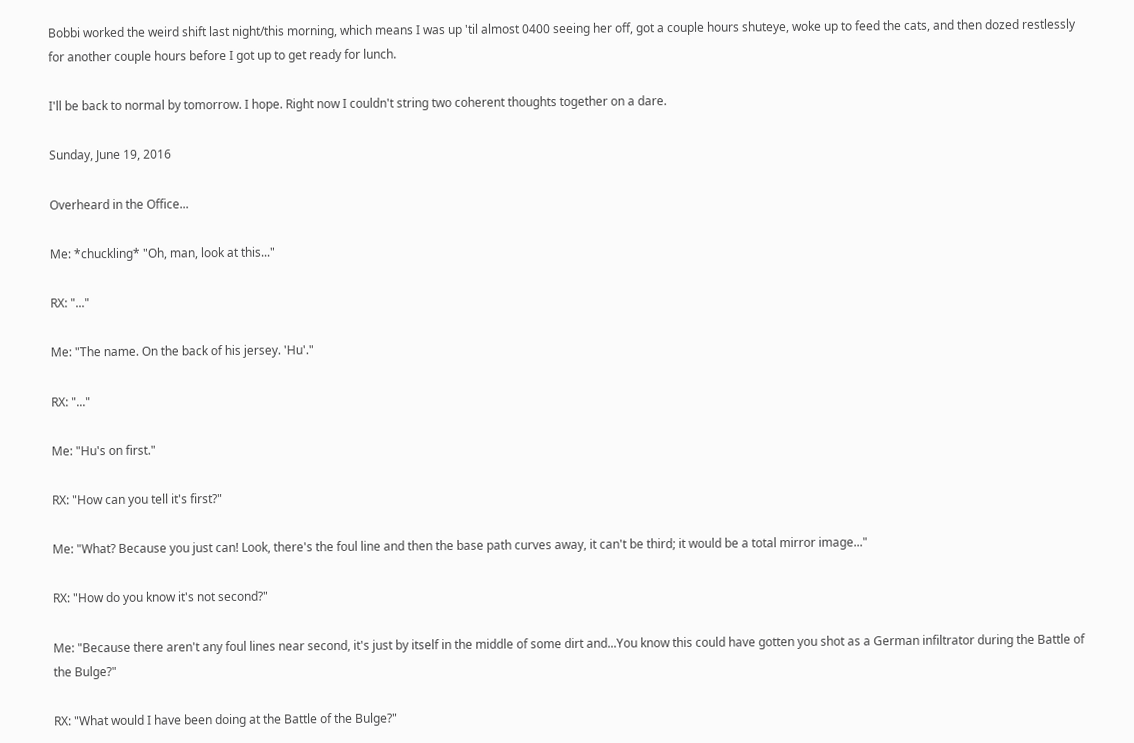Bobbi worked the weird shift last night/this morning, which means I was up 'til almost 0400 seeing her off, got a couple hours shuteye, woke up to feed the cats, and then dozed restlessly for another couple hours before I got up to get ready for lunch.

I'll be back to normal by tomorrow. I hope. Right now I couldn't string two coherent thoughts together on a dare.

Sunday, June 19, 2016

Overheard in the Office...

Me: *chuckling* "Oh, man, look at this..."

RX: "..."

Me: "The name. On the back of his jersey. 'Hu'."

RX: "..."

Me: "Hu's on first."

RX: "How can you tell it's first?"

Me: "What? Because you just can! Look, there's the foul line and then the base path curves away, it can't be third; it would be a total mirror image..."

RX: "How do you know it's not second?"

Me: "Because there aren't any foul lines near second, it's just by itself in the middle of some dirt and...You know this could have gotten you shot as a German infiltrator during the Battle of the Bulge?"

RX: "What would I have been doing at the Battle of the Bulge?"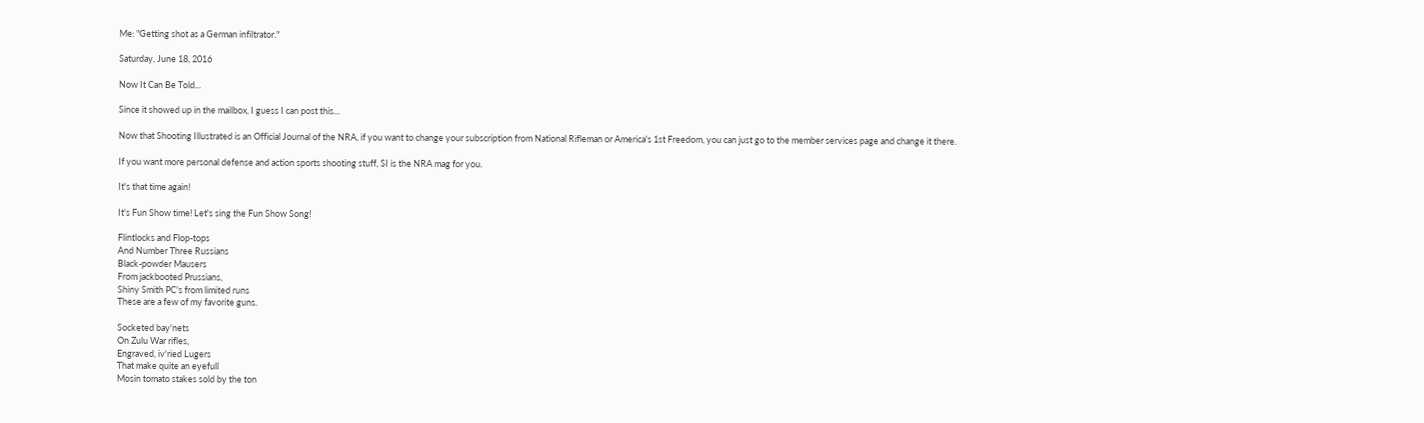Me: "Getting shot as a German infiltrator."

Saturday, June 18, 2016

Now It Can Be Told...

Since it showed up in the mailbox, I guess I can post this...

Now that Shooting Illustrated is an Official Journal of the NRA, if you want to change your subscription from National Rifleman or America's 1st Freedom, you can just go to the member services page and change it there.

If you want more personal defense and action sports shooting stuff, SI is the NRA mag for you.

It's that time again!

It's Fun Show time! Let's sing the Fun Show Song!

Flintlocks and Flop-tops
And Number Three Russians
Black-powder Mausers
From jackbooted Prussians,
Shiny Smith PC's from limited runs
These are a few of my favorite guns.

Socketed bay'nets
On Zulu War rifles,
Engraved, iv'ried Lugers
That make quite an eyefull
Mosin tomato stakes sold by the ton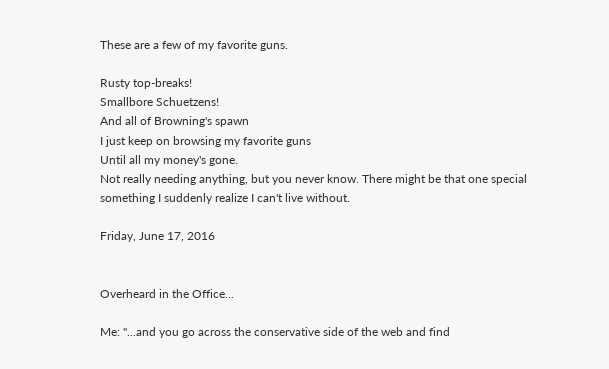These are a few of my favorite guns.

Rusty top-breaks!
Smallbore Schuetzens!
And all of Browning's spawn
I just keep on browsing my favorite guns
Until all my money's gone.
Not really needing anything, but you never know. There might be that one special something I suddenly realize I can't live without.

Friday, June 17, 2016


Overheard in the Office...

Me: "...and you go across the conservative side of the web and find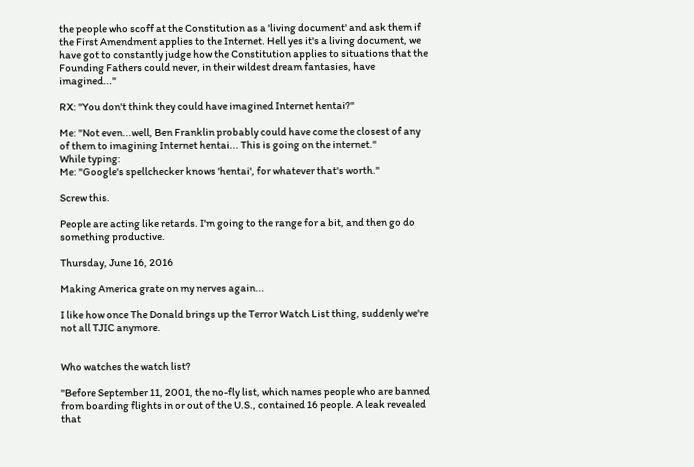the people who scoff at the Constitution as a 'living document' and ask them if the First Amendment applies to the Internet. Hell yes it's a living document, we have got to constantly judge how the Constitution applies to situations that the Founding Fathers could never, in their wildest dream fantasies, have imagined..."

RX: "You don't think they could have imagined Internet hentai?"

Me: "Not even...well, Ben Franklin probably could have come the closest of any of them to imagining Internet hentai... This is going on the internet."
While typing:
Me: "Google's spellchecker knows 'hentai', for whatever that's worth."

Screw this.

People are acting like retards. I'm going to the range for a bit, and then go do something productive.

Thursday, June 16, 2016

Making America grate on my nerves again...

I like how once The Donald brings up the Terror Watch List thing, suddenly we're not all TJIC anymore.


Who watches the watch list?

"Before September 11, 2001, the no-fly list, which names people who are banned from boarding flights in or out of the U.S., contained 16 people. A leak revealed that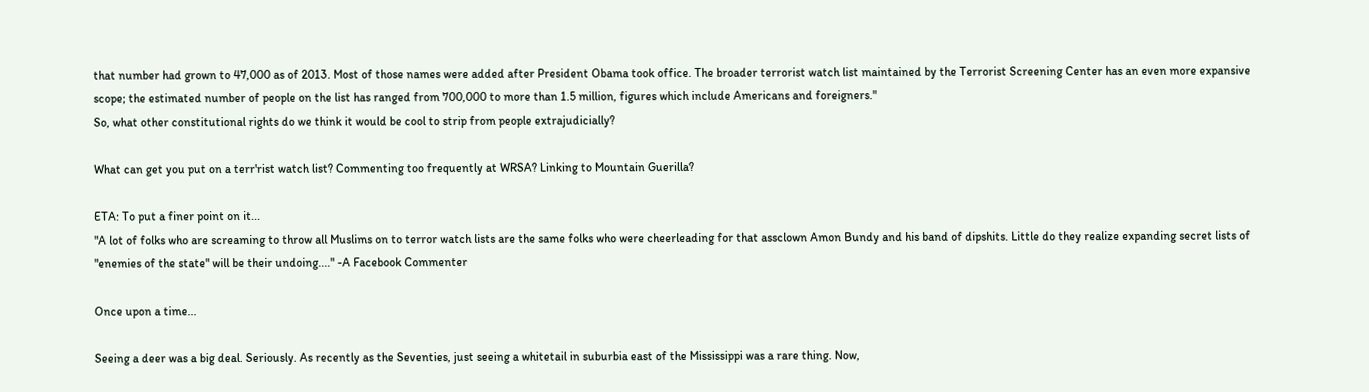that number had grown to 47,000 as of 2013. Most of those names were added after President Obama took office. The broader terrorist watch list maintained by the Terrorist Screening Center has an even more expansive scope; the estimated number of people on the list has ranged from 700,000 to more than 1.5 million, figures which include Americans and foreigners."
So, what other constitutional rights do we think it would be cool to strip from people extrajudicially?

What can get you put on a terr'rist watch list? Commenting too frequently at WRSA? Linking to Mountain Guerilla?

ETA: To put a finer point on it...
"A lot of folks who are screaming to throw all Muslims on to terror watch lists are the same folks who were cheerleading for that assclown Amon Bundy and his band of dipshits. Little do they realize expanding secret lists of "enemies of the state" will be their undoing...." -A Facebook Commenter

Once upon a time...

Seeing a deer was a big deal. Seriously. As recently as the Seventies, just seeing a whitetail in suburbia east of the Mississippi was a rare thing. Now,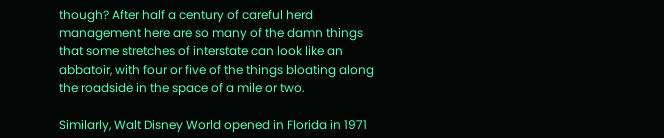though? After half a century of careful herd management here are so many of the damn things that some stretches of interstate can look like an abbatoir, with four or five of the things bloating along the roadside in the space of a mile or two.

Similarly, Walt Disney World opened in Florida in 1971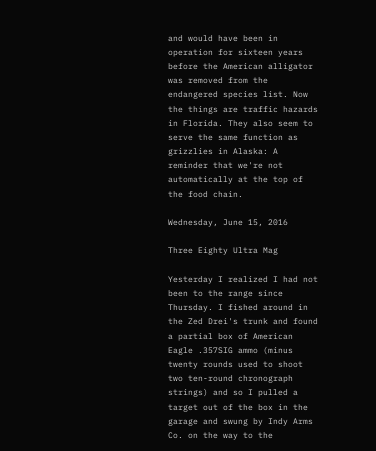and would have been in operation for sixteen years before the American alligator was removed from the endangered species list. Now the things are traffic hazards in Florida. They also seem to serve the same function as grizzlies in Alaska: A reminder that we're not automatically at the top of the food chain.

Wednesday, June 15, 2016

Three Eighty Ultra Mag

Yesterday I realized I had not been to the range since Thursday. I fished around in the Zed Drei's trunk and found a partial box of American Eagle .357SIG ammo (minus twenty rounds used to shoot two ten-round chronograph strings) and so I pulled a target out of the box in the garage and swung by Indy Arms Co. on the way to the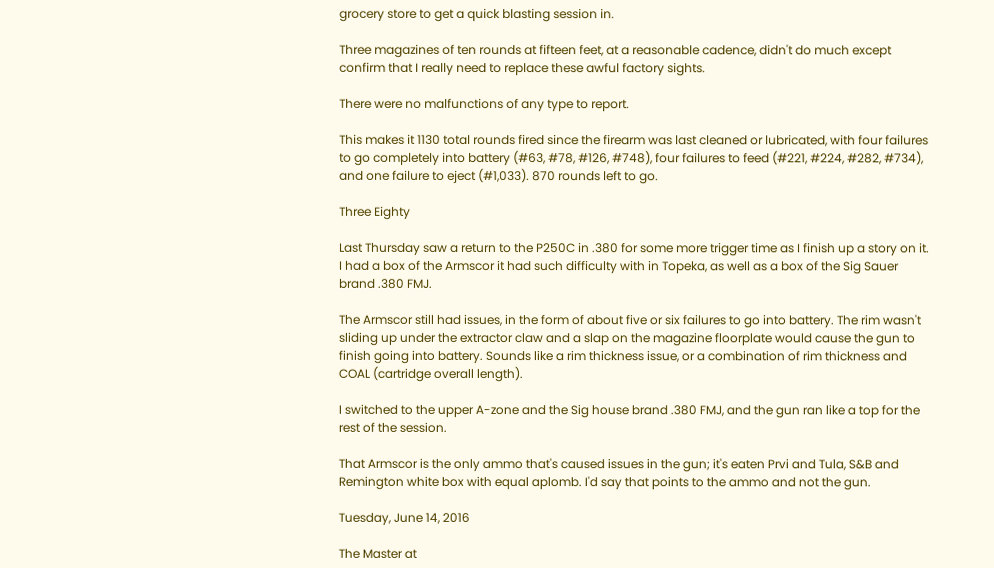grocery store to get a quick blasting session in.

Three magazines of ten rounds at fifteen feet, at a reasonable cadence, didn't do much except confirm that I really need to replace these awful factory sights.

There were no malfunctions of any type to report.

This makes it 1130 total rounds fired since the firearm was last cleaned or lubricated, with four failures to go completely into battery (#63, #78, #126, #748), four failures to feed (#221, #224, #282, #734), and one failure to eject (#1,033). 870 rounds left to go.

Three Eighty

Last Thursday saw a return to the P250C in .380 for some more trigger time as I finish up a story on it. I had a box of the Armscor it had such difficulty with in Topeka, as well as a box of the Sig Sauer brand .380 FMJ.

The Armscor still had issues, in the form of about five or six failures to go into battery. The rim wasn't sliding up under the extractor claw and a slap on the magazine floorplate would cause the gun to finish going into battery. Sounds like a rim thickness issue, or a combination of rim thickness and COAL (cartridge overall length).

I switched to the upper A-zone and the Sig house brand .380 FMJ, and the gun ran like a top for the rest of the session.

That Armscor is the only ammo that's caused issues in the gun; it's eaten Prvi and Tula, S&B and Remington white box with equal aplomb. I'd say that points to the ammo and not the gun.

Tuesday, June 14, 2016

The Master at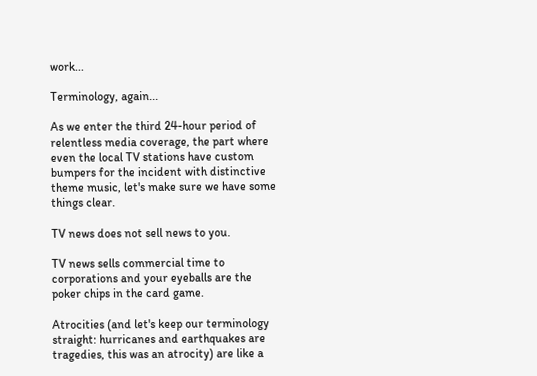work...

Terminology, again...

As we enter the third 24-hour period of relentless media coverage, the part where even the local TV stations have custom bumpers for the incident with distinctive theme music, let's make sure we have some things clear.

TV news does not sell news to you.

TV news sells commercial time to corporations and your eyeballs are the poker chips in the card game.

Atrocities (and let's keep our terminology straight: hurricanes and earthquakes are tragedies, this was an atrocity) are like a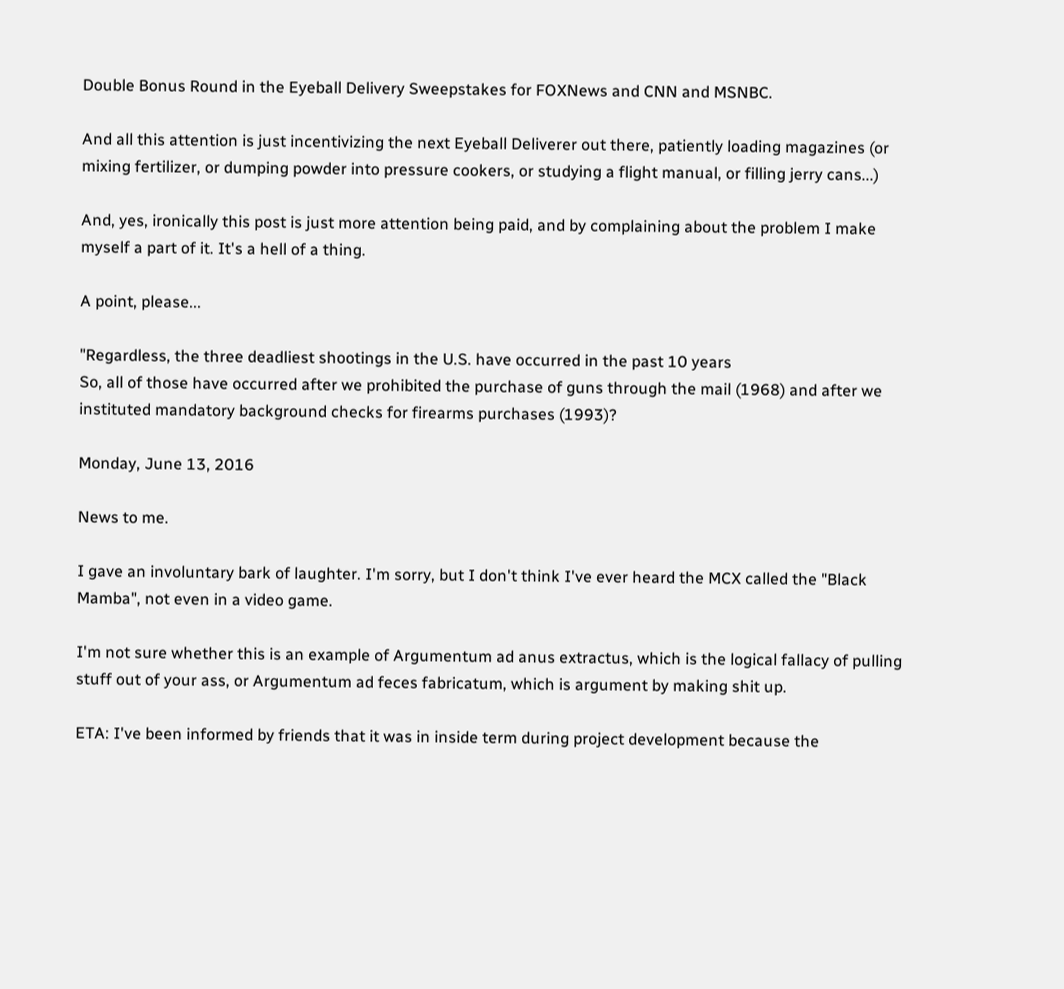Double Bonus Round in the Eyeball Delivery Sweepstakes for FOXNews and CNN and MSNBC.

And all this attention is just incentivizing the next Eyeball Deliverer out there, patiently loading magazines (or mixing fertilizer, or dumping powder into pressure cookers, or studying a flight manual, or filling jerry cans...)

And, yes, ironically this post is just more attention being paid, and by complaining about the problem I make myself a part of it. It's a hell of a thing.

A point, please...

"Regardless, the three deadliest shootings in the U.S. have occurred in the past 10 years
So, all of those have occurred after we prohibited the purchase of guns through the mail (1968) and after we instituted mandatory background checks for firearms purchases (1993)?

Monday, June 13, 2016

News to me.

I gave an involuntary bark of laughter. I'm sorry, but I don't think I've ever heard the MCX called the "Black Mamba", not even in a video game.

I'm not sure whether this is an example of Argumentum ad anus extractus, which is the logical fallacy of pulling stuff out of your ass, or Argumentum ad feces fabricatum, which is argument by making shit up.

ETA: I've been informed by friends that it was in inside term during project development because the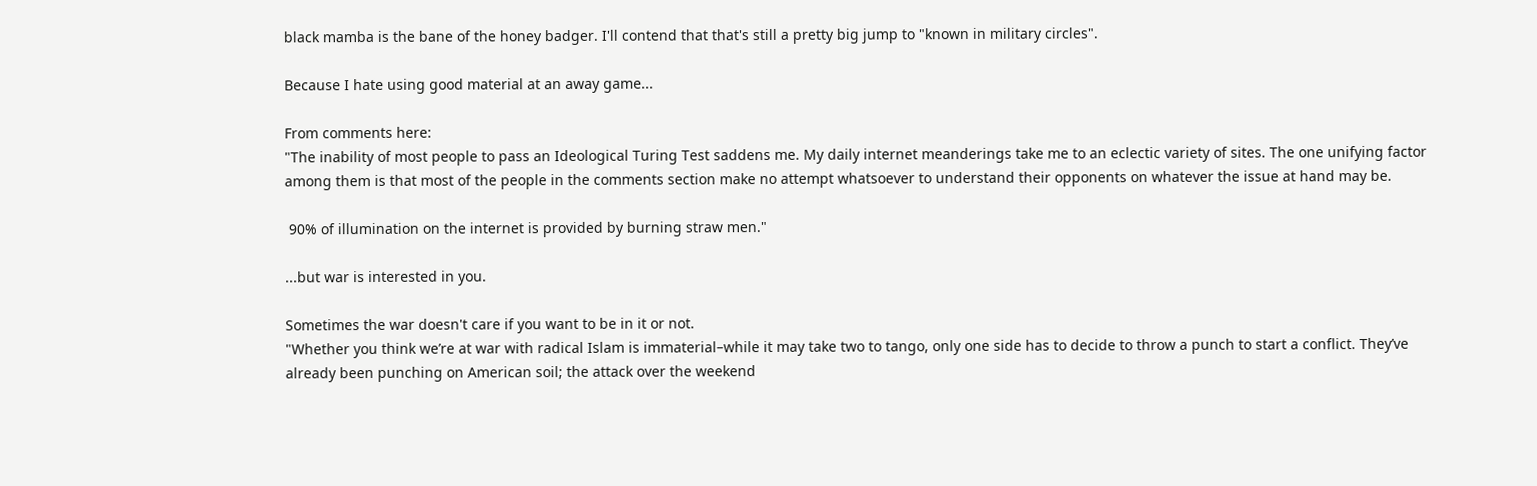black mamba is the bane of the honey badger. I'll contend that that's still a pretty big jump to "known in military circles".

Because I hate using good material at an away game...

From comments here:
"The inability of most people to pass an Ideological Turing Test saddens me. My daily internet meanderings take me to an eclectic variety of sites. The one unifying factor among them is that most of the people in the comments section make no attempt whatsoever to understand their opponents on whatever the issue at hand may be.

 90% of illumination on the internet is provided by burning straw men."

...but war is interested in you.

Sometimes the war doesn't care if you want to be in it or not.
"Whether you think we’re at war with radical Islam is immaterial–while it may take two to tango, only one side has to decide to throw a punch to start a conflict. They’ve already been punching on American soil; the attack over the weekend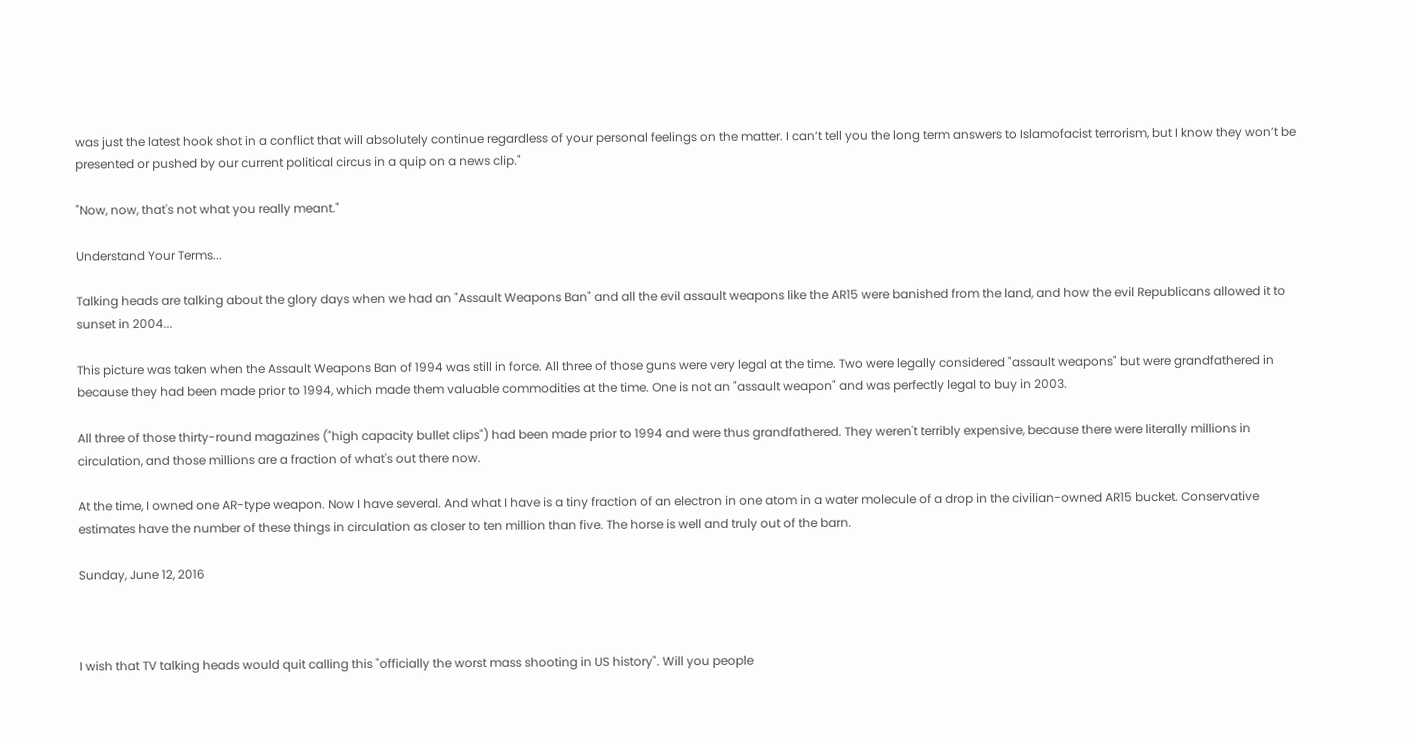was just the latest hook shot in a conflict that will absolutely continue regardless of your personal feelings on the matter. I can’t tell you the long term answers to Islamofacist terrorism, but I know they won’t be presented or pushed by our current political circus in a quip on a news clip."

"Now, now, that's not what you really meant."

Understand Your Terms...

Talking heads are talking about the glory days when we had an "Assault Weapons Ban" and all the evil assault weapons like the AR15 were banished from the land, and how the evil Republicans allowed it to sunset in 2004...

This picture was taken when the Assault Weapons Ban of 1994 was still in force. All three of those guns were very legal at the time. Two were legally considered "assault weapons" but were grandfathered in because they had been made prior to 1994, which made them valuable commodities at the time. One is not an "assault weapon" and was perfectly legal to buy in 2003.

All three of those thirty-round magazines ("high capacity bullet clips") had been made prior to 1994 and were thus grandfathered. They weren't terribly expensive, because there were literally millions in circulation, and those millions are a fraction of what's out there now.

At the time, I owned one AR-type weapon. Now I have several. And what I have is a tiny fraction of an electron in one atom in a water molecule of a drop in the civilian-owned AR15 bucket. Conservative estimates have the number of these things in circulation as closer to ten million than five. The horse is well and truly out of the barn.

Sunday, June 12, 2016



I wish that TV talking heads would quit calling this "officially the worst mass shooting in US history". Will you people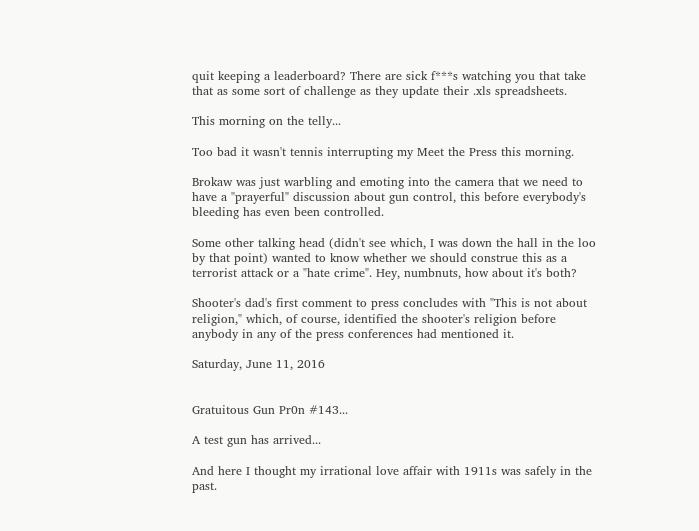quit keeping a leaderboard? There are sick f***s watching you that take that as some sort of challenge as they update their .xls spreadsheets.

This morning on the telly...

Too bad it wasn't tennis interrupting my Meet the Press this morning.

Brokaw was just warbling and emoting into the camera that we need to have a "prayerful" discussion about gun control, this before everybody's bleeding has even been controlled.

Some other talking head (didn't see which, I was down the hall in the loo by that point) wanted to know whether we should construe this as a terrorist attack or a "hate crime". Hey, numbnuts, how about it's both?

Shooter's dad's first comment to press concludes with "This is not about religion," which, of course, identified the shooter's religion before anybody in any of the press conferences had mentioned it.

Saturday, June 11, 2016


Gratuitous Gun Pr0n #143...

A test gun has arrived...

And here I thought my irrational love affair with 1911s was safely in the past.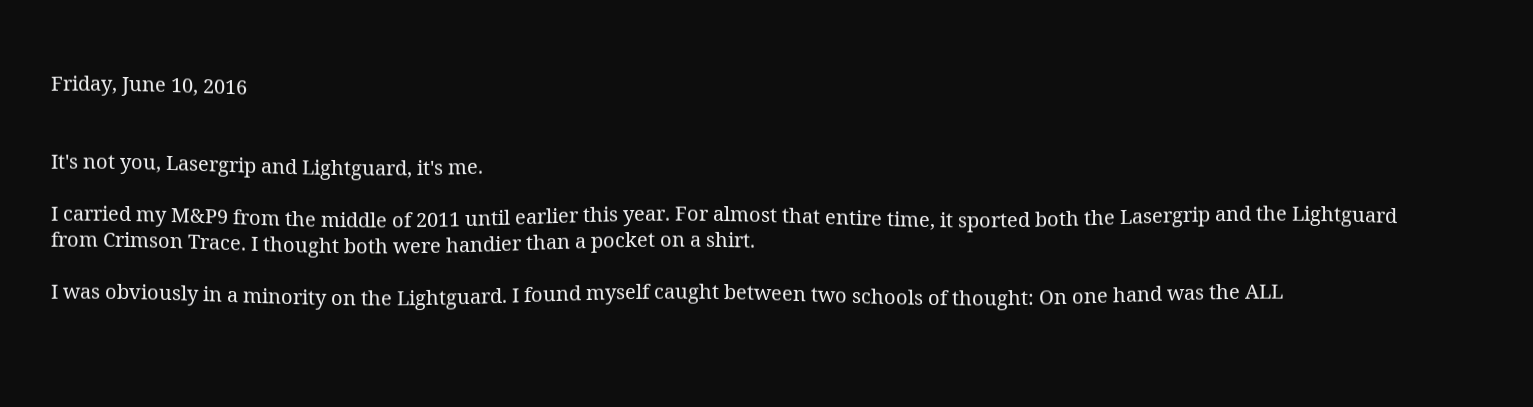Friday, June 10, 2016


It's not you, Lasergrip and Lightguard, it's me.

I carried my M&P9 from the middle of 2011 until earlier this year. For almost that entire time, it sported both the Lasergrip and the Lightguard from Crimson Trace. I thought both were handier than a pocket on a shirt.

I was obviously in a minority on the Lightguard. I found myself caught between two schools of thought: On one hand was the ALL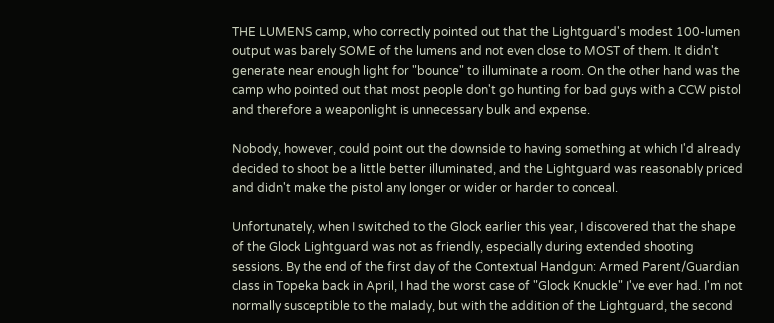THE LUMENS camp, who correctly pointed out that the Lightguard's modest 100-lumen output was barely SOME of the lumens and not even close to MOST of them. It didn't generate near enough light for "bounce" to illuminate a room. On the other hand was the camp who pointed out that most people don't go hunting for bad guys with a CCW pistol and therefore a weaponlight is unnecessary bulk and expense.

Nobody, however, could point out the downside to having something at which I'd already decided to shoot be a little better illuminated, and the Lightguard was reasonably priced and didn't make the pistol any longer or wider or harder to conceal.

Unfortunately, when I switched to the Glock earlier this year, I discovered that the shape of the Glock Lightguard was not as friendly, especially during extended shooting sessions. By the end of the first day of the Contextual Handgun: Armed Parent/Guardian class in Topeka back in April, I had the worst case of "Glock Knuckle" I've ever had. I'm not normally susceptible to the malady, but with the addition of the Lightguard, the second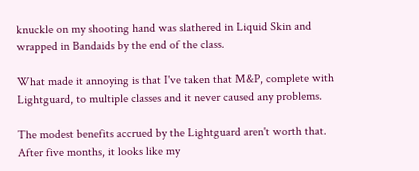knuckle on my shooting hand was slathered in Liquid Skin and wrapped in Bandaids by the end of the class.

What made it annoying is that I've taken that M&P, complete with Lightguard, to multiple classes and it never caused any problems.

The modest benefits accrued by the Lightguard aren't worth that. After five months, it looks like my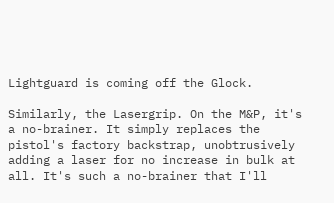Lightguard is coming off the Glock.

Similarly, the Lasergrip. On the M&P, it's a no-brainer. It simply replaces the pistol's factory backstrap, unobtrusively adding a laser for no increase in bulk at all. It's such a no-brainer that I'll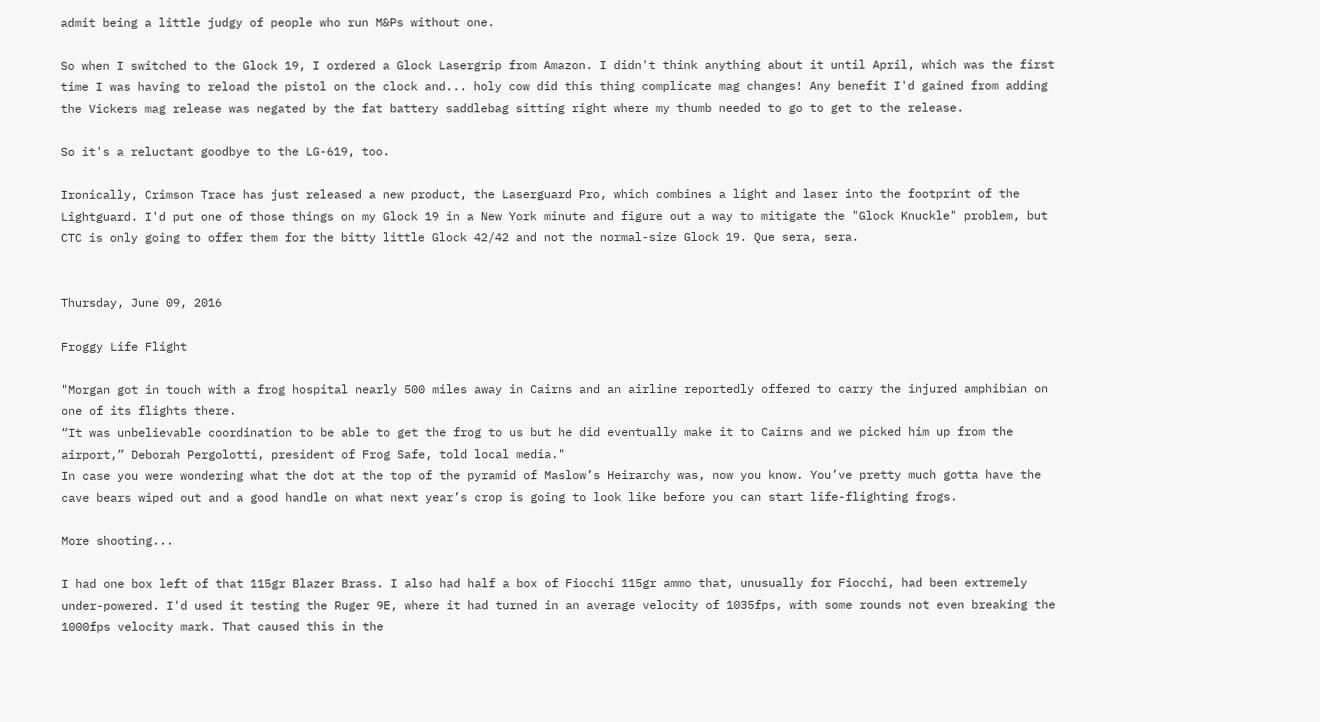admit being a little judgy of people who run M&Ps without one.

So when I switched to the Glock 19, I ordered a Glock Lasergrip from Amazon. I didn't think anything about it until April, which was the first time I was having to reload the pistol on the clock and... holy cow did this thing complicate mag changes! Any benefit I'd gained from adding the Vickers mag release was negated by the fat battery saddlebag sitting right where my thumb needed to go to get to the release.

So it's a reluctant goodbye to the LG-619, too.

Ironically, Crimson Trace has just released a new product, the Laserguard Pro, which combines a light and laser into the footprint of the Lightguard. I'd put one of those things on my Glock 19 in a New York minute and figure out a way to mitigate the "Glock Knuckle" problem, but CTC is only going to offer them for the bitty little Glock 42/42 and not the normal-size Glock 19. Que sera, sera.


Thursday, June 09, 2016

Froggy Life Flight

"Morgan got in touch with a frog hospital nearly 500 miles away in Cairns and an airline reportedly offered to carry the injured amphibian on one of its flights there.
“It was unbelievable coordination to be able to get the frog to us but he did eventually make it to Cairns and we picked him up from the airport,” Deborah Pergolotti, president of Frog Safe, told local media."
In case you were wondering what the dot at the top of the pyramid of Maslow’s Heirarchy was, now you know. You’ve pretty much gotta have the cave bears wiped out and a good handle on what next year’s crop is going to look like before you can start life-flighting frogs.

More shooting...

I had one box left of that 115gr Blazer Brass. I also had half a box of Fiocchi 115gr ammo that, unusually for Fiocchi, had been extremely under-powered. I'd used it testing the Ruger 9E, where it had turned in an average velocity of 1035fps, with some rounds not even breaking the 1000fps velocity mark. That caused this in the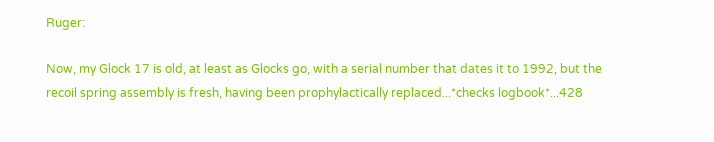Ruger:

Now, my Glock 17 is old, at least as Glocks go, with a serial number that dates it to 1992, but the recoil spring assembly is fresh, having been prophylactically replaced...*checks logbook*...428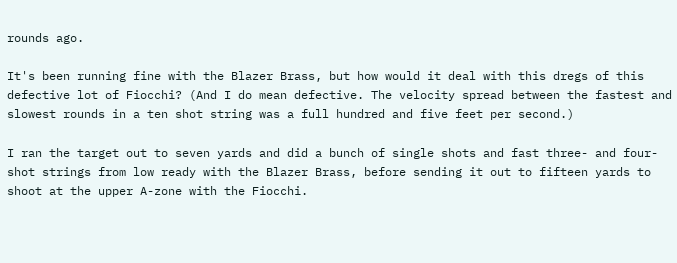rounds ago.

It's been running fine with the Blazer Brass, but how would it deal with this dregs of this defective lot of Fiocchi? (And I do mean defective. The velocity spread between the fastest and slowest rounds in a ten shot string was a full hundred and five feet per second.)

I ran the target out to seven yards and did a bunch of single shots and fast three- and four-shot strings from low ready with the Blazer Brass, before sending it out to fifteen yards to shoot at the upper A-zone with the Fiocchi.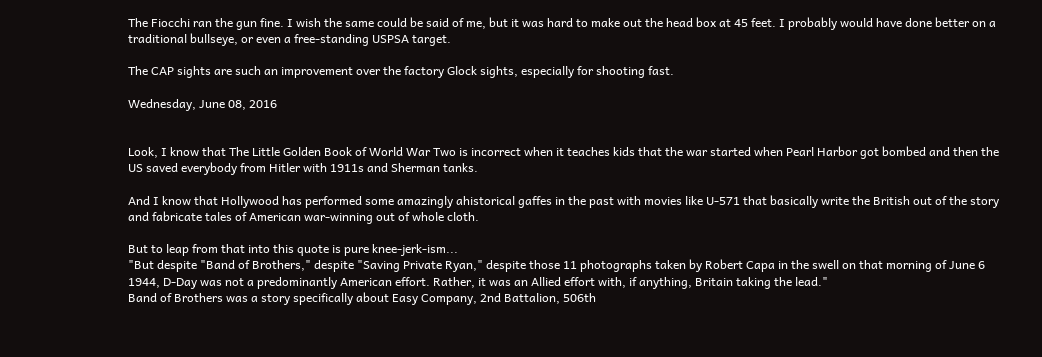The Fiocchi ran the gun fine. I wish the same could be said of me, but it was hard to make out the head box at 45 feet. I probably would have done better on a traditional bullseye, or even a free-standing USPSA target.

The CAP sights are such an improvement over the factory Glock sights, especially for shooting fast.

Wednesday, June 08, 2016


Look, I know that The Little Golden Book of World War Two is incorrect when it teaches kids that the war started when Pearl Harbor got bombed and then the US saved everybody from Hitler with 1911s and Sherman tanks.

And I know that Hollywood has performed some amazingly ahistorical gaffes in the past with movies like U-571 that basically write the British out of the story and fabricate tales of American war-winning out of whole cloth.

But to leap from that into this quote is pure knee-jerk-ism...
"But despite "Band of Brothers," despite "Saving Private Ryan," despite those 11 photographs taken by Robert Capa in the swell on that morning of June 6 1944, D-Day was not a predominantly American effort. Rather, it was an Allied effort with, if anything, Britain taking the lead."
Band of Brothers was a story specifically about Easy Company, 2nd Battalion, 506th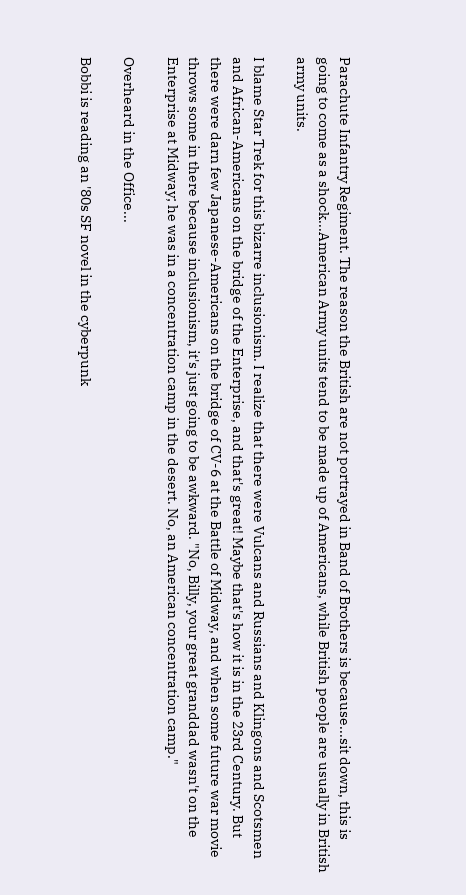Parachute Infantry Regiment. The reason the British are not portrayed in Band of Brothers is because...sit down, this is going to come as a shock...American Army units tend to be made up of Americans, while British people are usually in British army units.

I blame Star Trek for this bizarre inclusionism. I realize that there were Vulcans and Russians and Klingons and Scotsmen and African-Americans on the bridge of the Enterprise, and that's great! Maybe that's how it is in the 23rd Century. But there were darn few Japanese-Americans on the bridge of CV-6 at the Battle of Midway, and when some future war movie throws some in there because inclusionism, it's just going to be awkward. "No, Billy, your great granddad wasn't on the Enterprise at Midway; he was in a concentration camp in the desert. No, an American concentration camp."

Overheard in the Office...

Bobbi is reading an '80s SF novel in the cyberpunk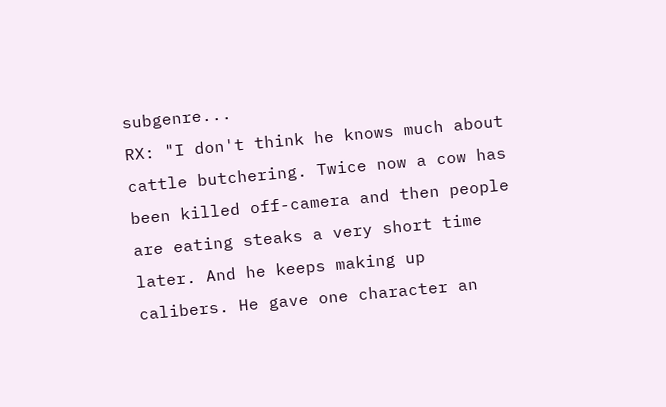subgenre...
RX: "I don't think he knows much about cattle butchering. Twice now a cow has been killed off-camera and then people are eating steaks a very short time later. And he keeps making up calibers. He gave one character an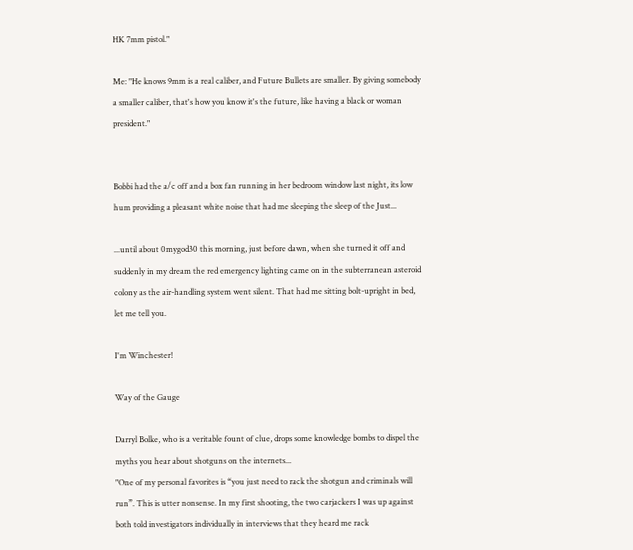HK 7mm pistol."

Me: "He knows 9mm is a real caliber, and Future Bullets are smaller. By giving somebody a smaller caliber, that's how you know it's the future, like having a black or woman president."


Bobbi had the a/c off and a box fan running in her bedroom window last night, its low hum providing a pleasant white noise that had me sleeping the sleep of the Just...

...until about 0mygod30 this morning, just before dawn, when she turned it off and suddenly in my dream the red emergency lighting came on in the subterranean asteroid colony as the air-handling system went silent. That had me sitting bolt-upright in bed, let me tell you.

I'm Winchester!

Way of the Gauge

Darryl Bolke, who is a veritable fount of clue, drops some knowledge bombs to dispel the myths you hear about shotguns on the internets...
"One of my personal favorites is “you just need to rack the shotgun and criminals will run”. This is utter nonsense. In my first shooting, the two carjackers I was up against both told investigators individually in interviews that they heard me rack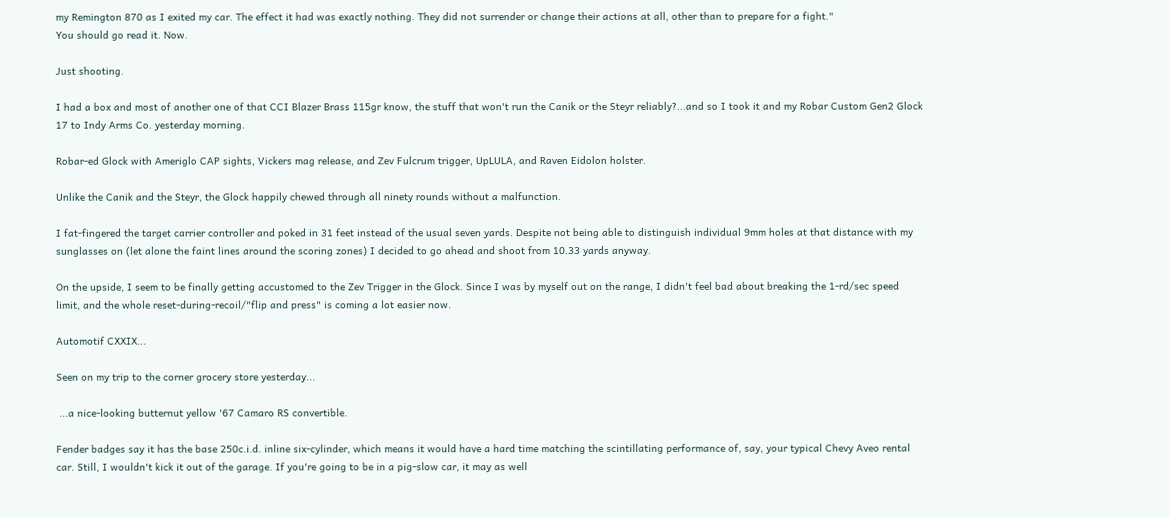my Remington 870 as I exited my car. The effect it had was exactly nothing. They did not surrender or change their actions at all, other than to prepare for a fight."
You should go read it. Now.

Just shooting.

I had a box and most of another one of that CCI Blazer Brass 115gr know, the stuff that won't run the Canik or the Steyr reliably?...and so I took it and my Robar Custom Gen2 Glock 17 to Indy Arms Co. yesterday morning.

Robar-ed Glock with Ameriglo CAP sights, Vickers mag release, and Zev Fulcrum trigger, UpLULA, and Raven Eidolon holster.

Unlike the Canik and the Steyr, the Glock happily chewed through all ninety rounds without a malfunction.

I fat-fingered the target carrier controller and poked in 31 feet instead of the usual seven yards. Despite not being able to distinguish individual 9mm holes at that distance with my sunglasses on (let alone the faint lines around the scoring zones) I decided to go ahead and shoot from 10.33 yards anyway.

On the upside, I seem to be finally getting accustomed to the Zev Trigger in the Glock. Since I was by myself out on the range, I didn't feel bad about breaking the 1-rd/sec speed limit, and the whole reset-during-recoil/"flip and press" is coming a lot easier now.

Automotif CXXIX...

Seen on my trip to the corner grocery store yesterday...

 ...a nice-looking butternut yellow '67 Camaro RS convertible.

Fender badges say it has the base 250c.i.d. inline six-cylinder, which means it would have a hard time matching the scintillating performance of, say, your typical Chevy Aveo rental car. Still, I wouldn't kick it out of the garage. If you're going to be in a pig-slow car, it may as well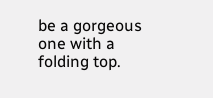be a gorgeous one with a folding top.